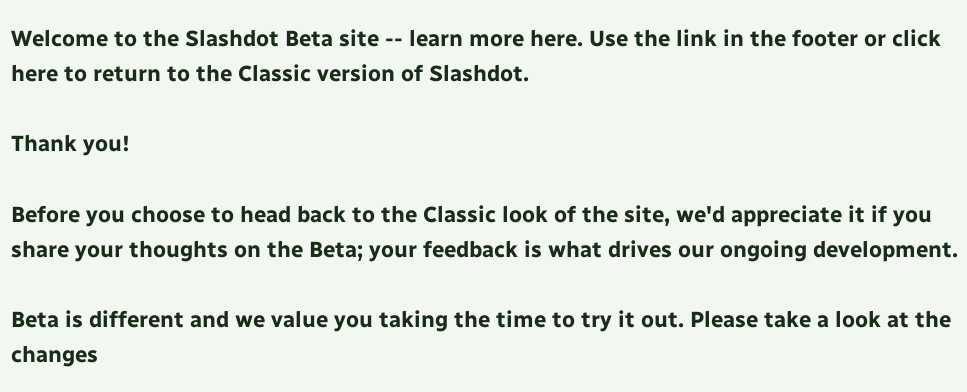Welcome to the Slashdot Beta site -- learn more here. Use the link in the footer or click here to return to the Classic version of Slashdot.

Thank you!

Before you choose to head back to the Classic look of the site, we'd appreciate it if you share your thoughts on the Beta; your feedback is what drives our ongoing development.

Beta is different and we value you taking the time to try it out. Please take a look at the changes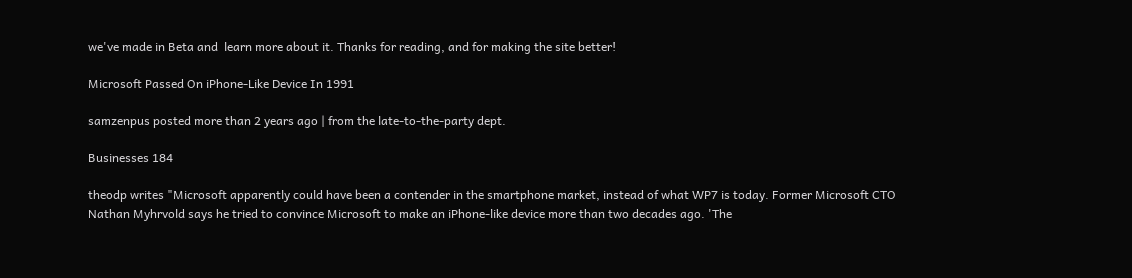we've made in Beta and  learn more about it. Thanks for reading, and for making the site better!

Microsoft Passed On iPhone-Like Device In 1991

samzenpus posted more than 2 years ago | from the late-to-the-party dept.

Businesses 184

theodp writes "Microsoft apparently could have been a contender in the smartphone market, instead of what WP7 is today. Former Microsoft CTO Nathan Myhrvold says he tried to convince Microsoft to make an iPhone-like device more than two decades ago. 'The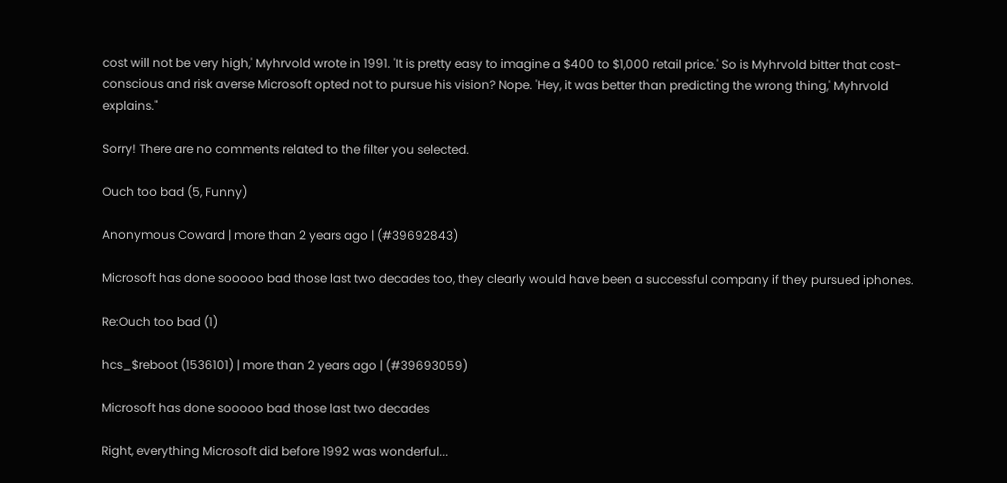cost will not be very high,' Myhrvold wrote in 1991. 'It is pretty easy to imagine a $400 to $1,000 retail price.' So is Myhrvold bitter that cost-conscious and risk averse Microsoft opted not to pursue his vision? Nope. 'Hey, it was better than predicting the wrong thing,' Myhrvold explains."

Sorry! There are no comments related to the filter you selected.

Ouch too bad (5, Funny)

Anonymous Coward | more than 2 years ago | (#39692843)

Microsoft has done sooooo bad those last two decades too, they clearly would have been a successful company if they pursued iphones.

Re:Ouch too bad (1)

hcs_$reboot (1536101) | more than 2 years ago | (#39693059)

Microsoft has done sooooo bad those last two decades

Right, everything Microsoft did before 1992 was wonderful...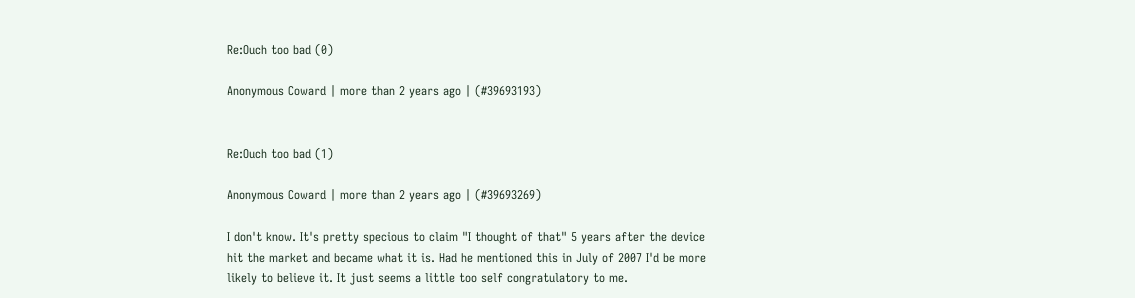Re:Ouch too bad (0)

Anonymous Coward | more than 2 years ago | (#39693193)


Re:Ouch too bad (1)

Anonymous Coward | more than 2 years ago | (#39693269)

I don't know. It's pretty specious to claim "I thought of that" 5 years after the device hit the market and became what it is. Had he mentioned this in July of 2007 I'd be more likely to believe it. It just seems a little too self congratulatory to me.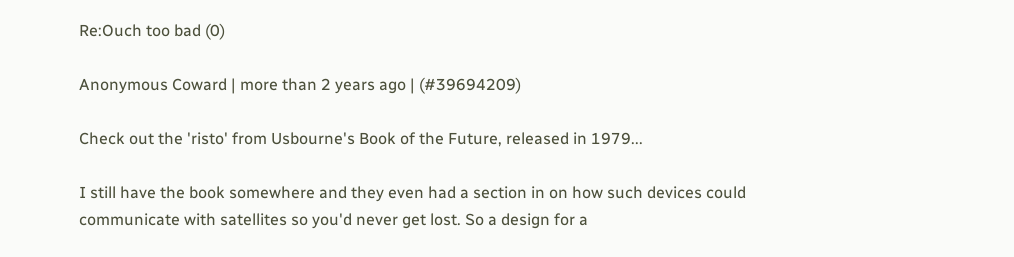Re:Ouch too bad (0)

Anonymous Coward | more than 2 years ago | (#39694209)

Check out the 'risto' from Usbourne's Book of the Future, released in 1979...

I still have the book somewhere and they even had a section in on how such devices could communicate with satellites so you'd never get lost. So a design for a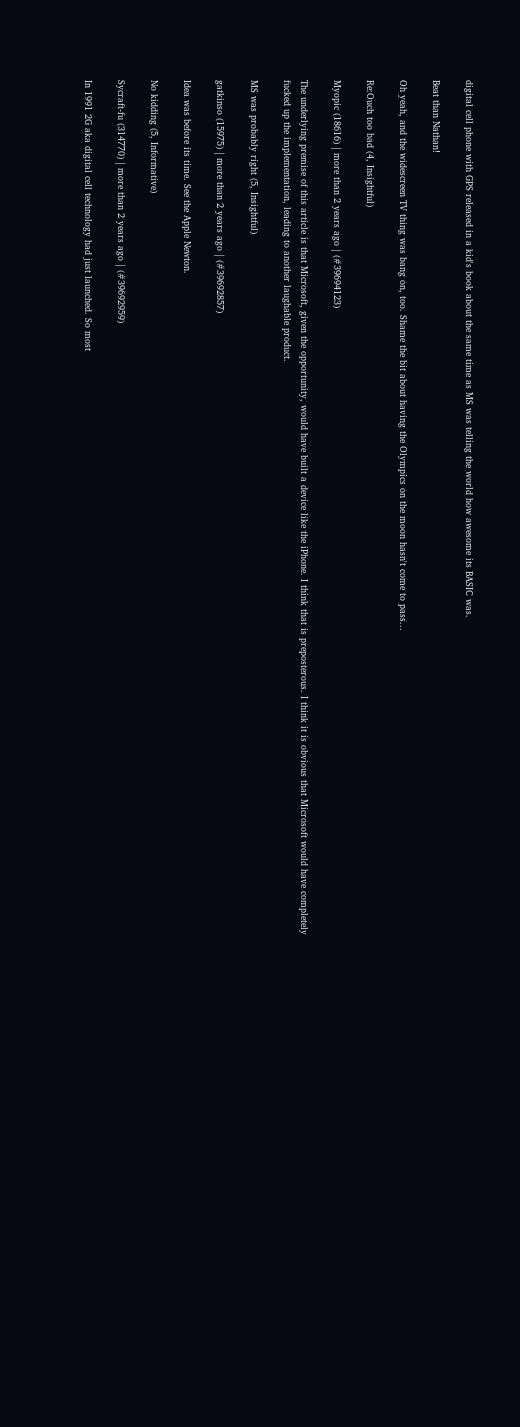digital cell phone with GPS released in a kid's book about the same time as MS was telling the world how awesome its BASIC was.

Beat than Nathan!

Oh yeah, and the widescreen TV thing was bang on, too. Shame the bit about having the Olympics on the moon hasn't come to pass...

Re:Ouch too bad (4, Insightful)

Myopic (18616) | more than 2 years ago | (#39694123)

The underlying premise of this article is that Microsoft, given the opportunity, would have built a device like the iPhone. I think that is preposterous. I think it is obvious that Microsoft would have completely fucked up the implementation, leading to another laughable product.

MS was probably right (5, Insightful)

gatkinso (15975) | more than 2 years ago | (#39692857)

Idea was before its time. See the Apple Newton.

No kidding (5, Informative)

Sycraft-fu (314770) | more than 2 years ago | (#39692959)

In 1991 2G aka digital cell technology had just launched. So most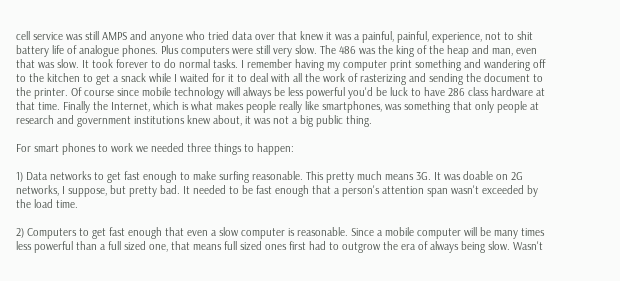cell service was still AMPS and anyone who tried data over that knew it was a painful, painful, experience, not to shit battery life of analogue phones. Plus computers were still very slow. The 486 was the king of the heap and man, even that was slow. It took forever to do normal tasks. I remember having my computer print something and wandering off to the kitchen to get a snack while I waited for it to deal with all the work of rasterizing and sending the document to the printer. Of course since mobile technology will always be less powerful you'd be luck to have 286 class hardware at that time. Finally the Internet, which is what makes people really like smartphones, was something that only people at research and government institutions knew about, it was not a big public thing.

For smart phones to work we needed three things to happen:

1) Data networks to get fast enough to make surfing reasonable. This pretty much means 3G. It was doable on 2G networks, I suppose, but pretty bad. It needed to be fast enough that a person's attention span wasn't exceeded by the load time.

2) Computers to get fast enough that even a slow computer is reasonable. Since a mobile computer will be many times less powerful than a full sized one, that means full sized ones first had to outgrow the era of always being slow. Wasn't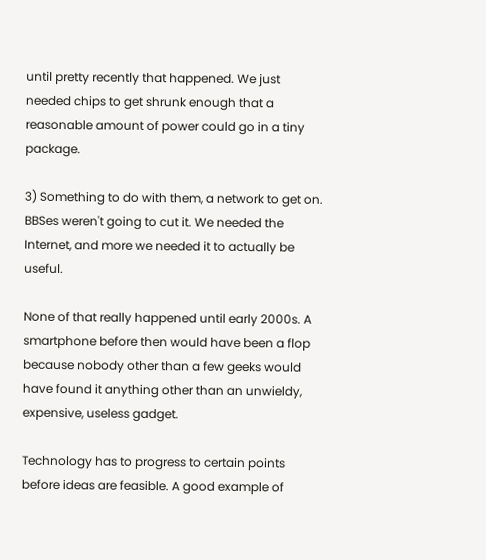until pretty recently that happened. We just needed chips to get shrunk enough that a reasonable amount of power could go in a tiny package.

3) Something to do with them, a network to get on. BBSes weren't going to cut it. We needed the Internet, and more we needed it to actually be useful.

None of that really happened until early 2000s. A smartphone before then would have been a flop because nobody other than a few geeks would have found it anything other than an unwieldy, expensive, useless gadget.

Technology has to progress to certain points before ideas are feasible. A good example of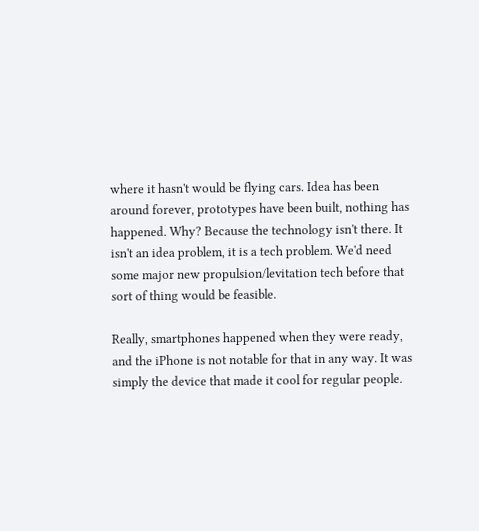where it hasn't would be flying cars. Idea has been around forever, prototypes have been built, nothing has happened. Why? Because the technology isn't there. It isn't an idea problem, it is a tech problem. We'd need some major new propulsion/levitation tech before that sort of thing would be feasible.

Really, smartphones happened when they were ready, and the iPhone is not notable for that in any way. It was simply the device that made it cool for regular people.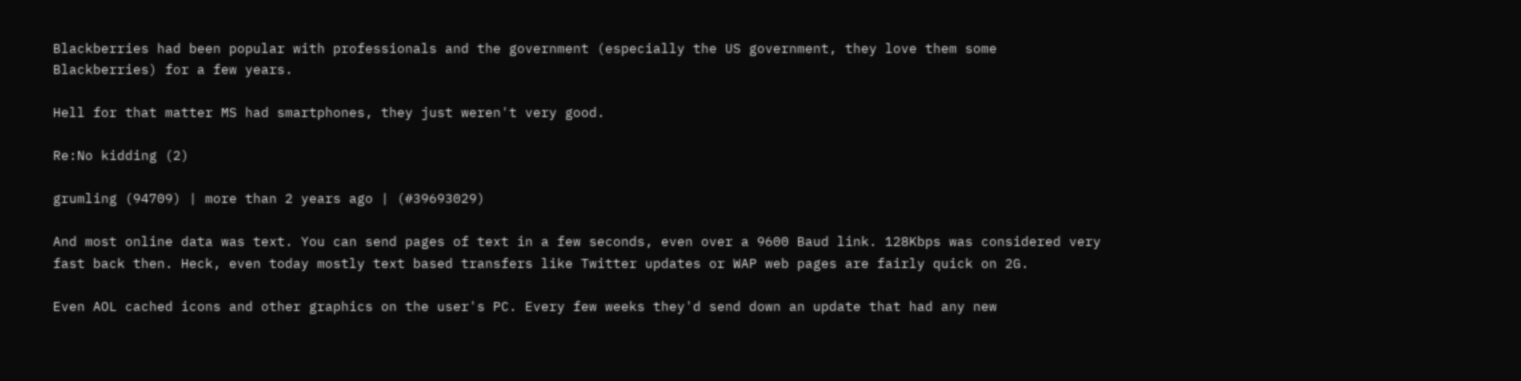Blackberries had been popular with professionals and the government (especially the US government, they love them some Blackberries) for a few years.

Hell for that matter MS had smartphones, they just weren't very good.

Re:No kidding (2)

grumling (94709) | more than 2 years ago | (#39693029)

And most online data was text. You can send pages of text in a few seconds, even over a 9600 Baud link. 128Kbps was considered very fast back then. Heck, even today mostly text based transfers like Twitter updates or WAP web pages are fairly quick on 2G.

Even AOL cached icons and other graphics on the user's PC. Every few weeks they'd send down an update that had any new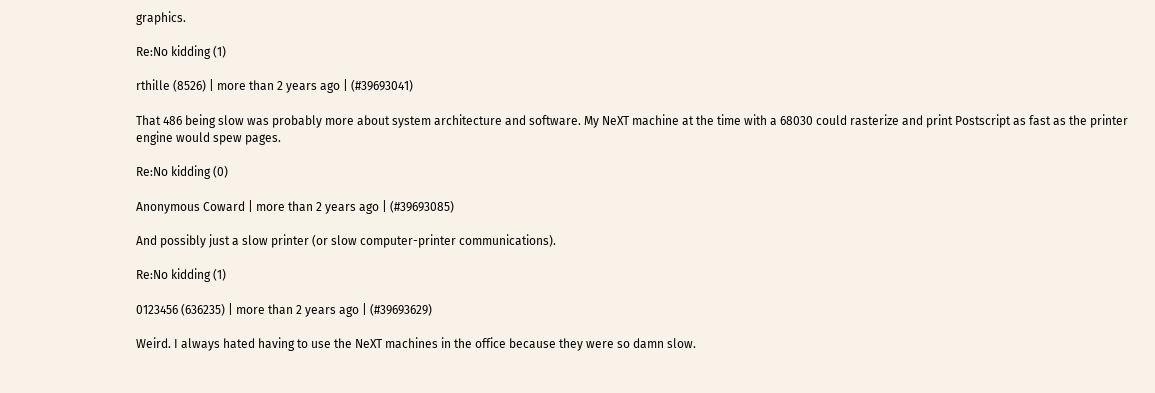graphics.

Re:No kidding (1)

rthille (8526) | more than 2 years ago | (#39693041)

That 486 being slow was probably more about system architecture and software. My NeXT machine at the time with a 68030 could rasterize and print Postscript as fast as the printer engine would spew pages.

Re:No kidding (0)

Anonymous Coward | more than 2 years ago | (#39693085)

And possibly just a slow printer (or slow computer-printer communications).

Re:No kidding (1)

0123456 (636235) | more than 2 years ago | (#39693629)

Weird. I always hated having to use the NeXT machines in the office because they were so damn slow.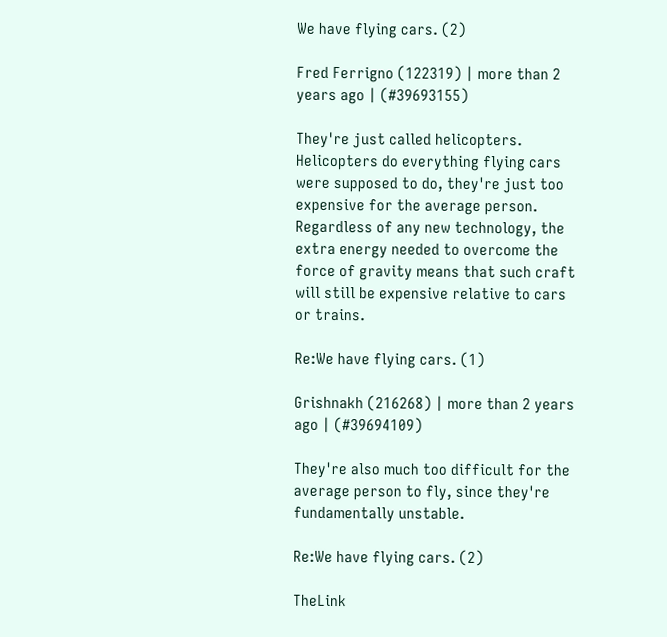We have flying cars. (2)

Fred Ferrigno (122319) | more than 2 years ago | (#39693155)

They're just called helicopters. Helicopters do everything flying cars were supposed to do, they're just too expensive for the average person. Regardless of any new technology, the extra energy needed to overcome the force of gravity means that such craft will still be expensive relative to cars or trains.

Re:We have flying cars. (1)

Grishnakh (216268) | more than 2 years ago | (#39694109)

They're also much too difficult for the average person to fly, since they're fundamentally unstable.

Re:We have flying cars. (2)

TheLink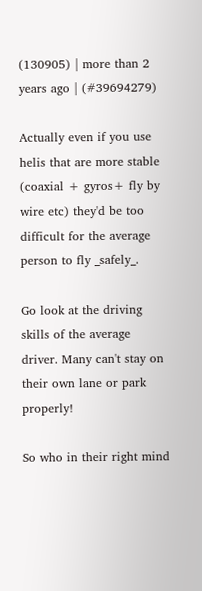(130905) | more than 2 years ago | (#39694279)

Actually even if you use helis that are more stable (coaxial + gyros+ fly by wire etc) they'd be too difficult for the average person to fly _safely_.

Go look at the driving skills of the average driver. Many can't stay on their own lane or park properly!

So who in their right mind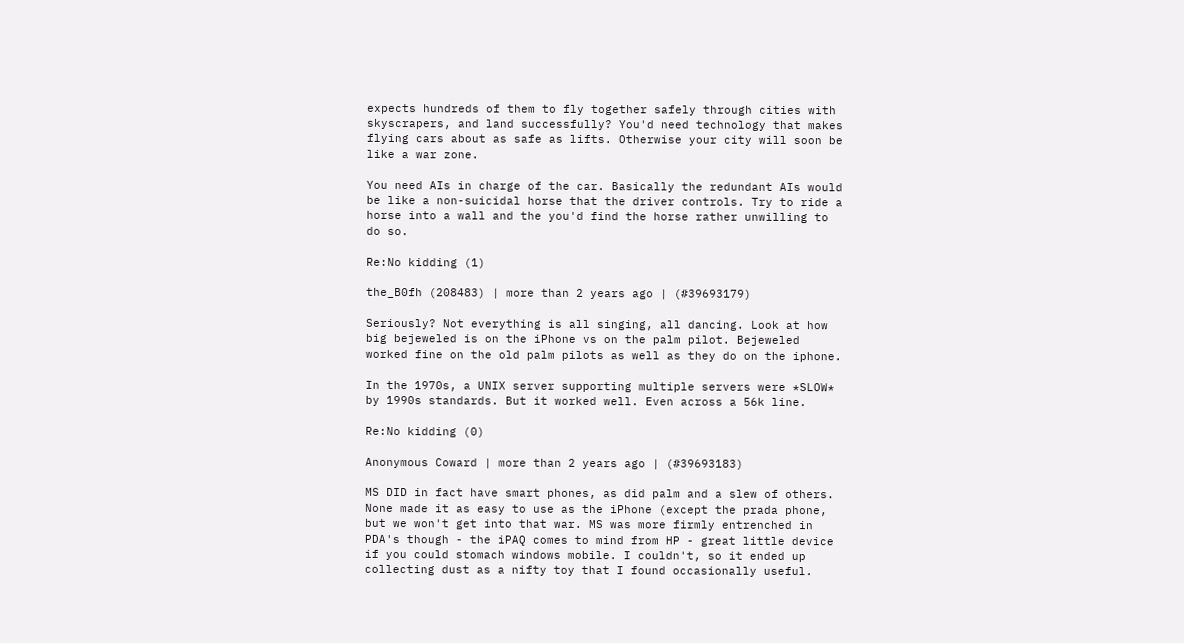expects hundreds of them to fly together safely through cities with skyscrapers, and land successfully? You'd need technology that makes flying cars about as safe as lifts. Otherwise your city will soon be like a war zone.

You need AIs in charge of the car. Basically the redundant AIs would be like a non-suicidal horse that the driver controls. Try to ride a horse into a wall and the you'd find the horse rather unwilling to do so.

Re:No kidding (1)

the_B0fh (208483) | more than 2 years ago | (#39693179)

Seriously? Not everything is all singing, all dancing. Look at how big bejeweled is on the iPhone vs on the palm pilot. Bejeweled worked fine on the old palm pilots as well as they do on the iphone.

In the 1970s, a UNIX server supporting multiple servers were *SLOW* by 1990s standards. But it worked well. Even across a 56k line.

Re:No kidding (0)

Anonymous Coward | more than 2 years ago | (#39693183)

MS DID in fact have smart phones, as did palm and a slew of others. None made it as easy to use as the iPhone (except the prada phone, but we won't get into that war. MS was more firmly entrenched in PDA's though - the iPAQ comes to mind from HP - great little device if you could stomach windows mobile. I couldn't, so it ended up collecting dust as a nifty toy that I found occasionally useful.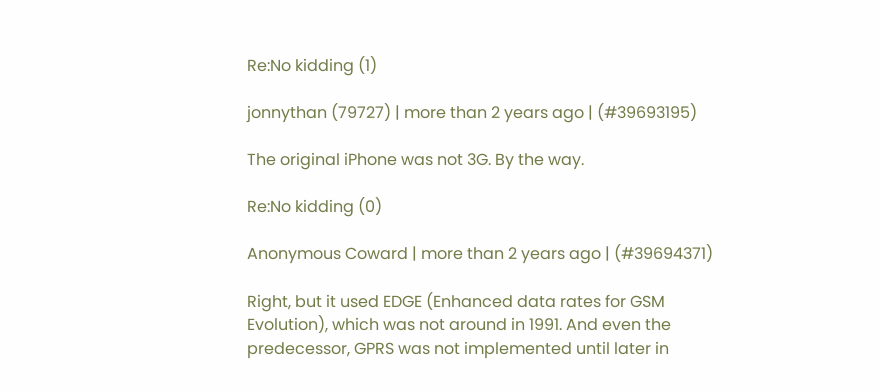Re:No kidding (1)

jonnythan (79727) | more than 2 years ago | (#39693195)

The original iPhone was not 3G. By the way.

Re:No kidding (0)

Anonymous Coward | more than 2 years ago | (#39694371)

Right, but it used EDGE (Enhanced data rates for GSM Evolution), which was not around in 1991. And even the predecessor, GPRS was not implemented until later in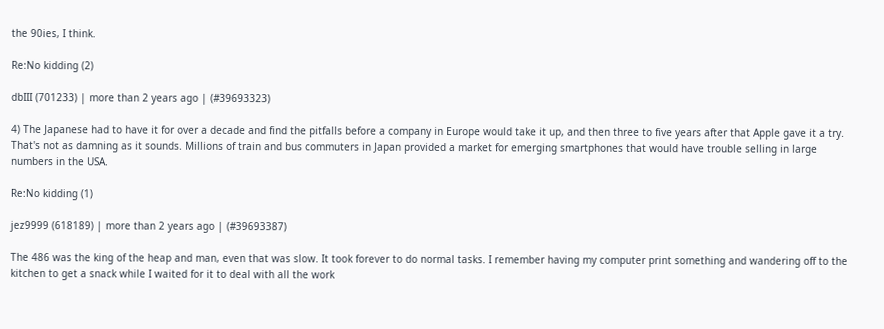the 90ies, I think.

Re:No kidding (2)

dbIII (701233) | more than 2 years ago | (#39693323)

4) The Japanese had to have it for over a decade and find the pitfalls before a company in Europe would take it up, and then three to five years after that Apple gave it a try.
That's not as damning as it sounds. Millions of train and bus commuters in Japan provided a market for emerging smartphones that would have trouble selling in large numbers in the USA.

Re:No kidding (1)

jez9999 (618189) | more than 2 years ago | (#39693387)

The 486 was the king of the heap and man, even that was slow. It took forever to do normal tasks. I remember having my computer print something and wandering off to the kitchen to get a snack while I waited for it to deal with all the work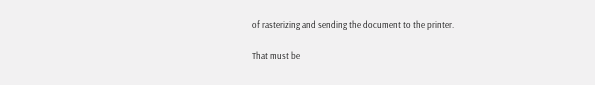of rasterizing and sending the document to the printer.

That must be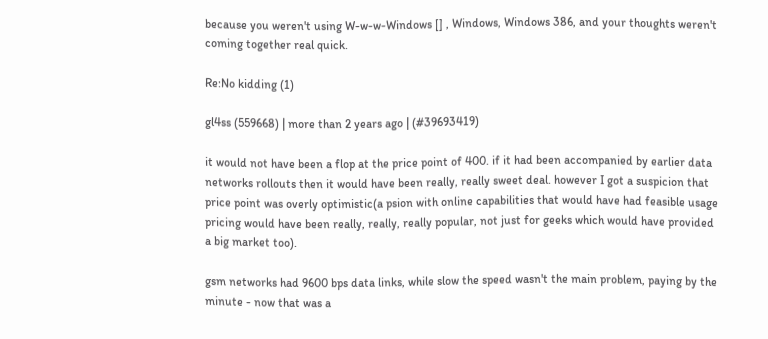because you weren't using W-w-w-Windows [] , Windows, Windows 386, and your thoughts weren't coming together real quick.

Re:No kidding (1)

gl4ss (559668) | more than 2 years ago | (#39693419)

it would not have been a flop at the price point of 400. if it had been accompanied by earlier data networks rollouts then it would have been really, really sweet deal. however I got a suspicion that price point was overly optimistic(a psion with online capabilities that would have had feasible usage pricing would have been really, really, really popular, not just for geeks which would have provided a big market too).

gsm networks had 9600 bps data links, while slow the speed wasn't the main problem, paying by the minute - now that was a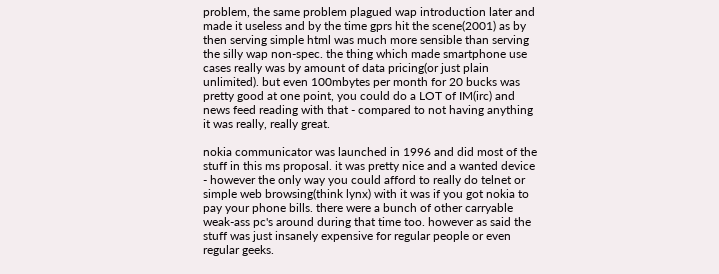problem, the same problem plagued wap introduction later and made it useless and by the time gprs hit the scene(2001) as by then serving simple html was much more sensible than serving the silly wap non-spec. the thing which made smartphone use cases really was by amount of data pricing(or just plain unlimited). but even 100mbytes per month for 20 bucks was pretty good at one point, you could do a LOT of IM(irc) and news feed reading with that - compared to not having anything it was really, really great.

nokia communicator was launched in 1996 and did most of the stuff in this ms proposal. it was pretty nice and a wanted device - however the only way you could afford to really do telnet or simple web browsing(think lynx) with it was if you got nokia to pay your phone bills. there were a bunch of other carryable weak-ass pc's around during that time too. however as said the stuff was just insanely expensive for regular people or even regular geeks.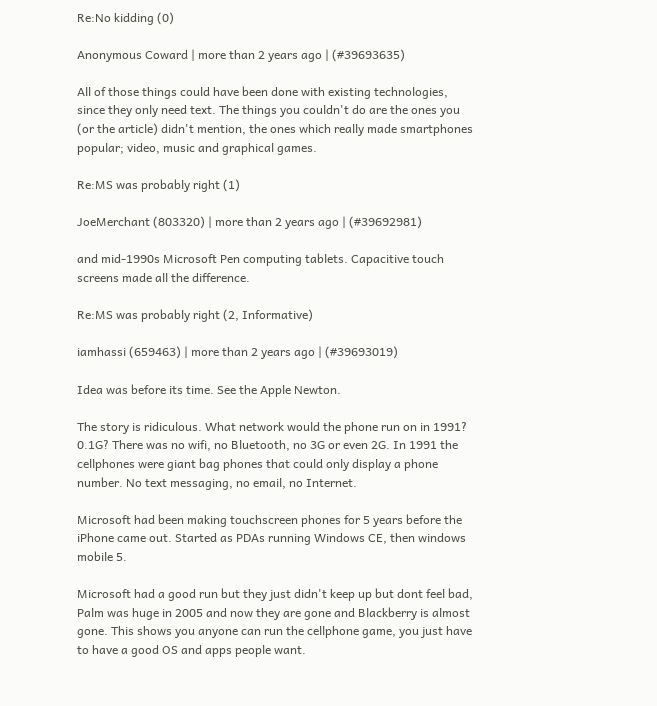Re:No kidding (0)

Anonymous Coward | more than 2 years ago | (#39693635)

All of those things could have been done with existing technologies, since they only need text. The things you couldn't do are the ones you (or the article) didn't mention, the ones which really made smartphones popular; video, music and graphical games.

Re:MS was probably right (1)

JoeMerchant (803320) | more than 2 years ago | (#39692981)

and mid-1990s Microsoft Pen computing tablets. Capacitive touch screens made all the difference.

Re:MS was probably right (2, Informative)

iamhassi (659463) | more than 2 years ago | (#39693019)

Idea was before its time. See the Apple Newton.

The story is ridiculous. What network would the phone run on in 1991? 0.1G? There was no wifi, no Bluetooth, no 3G or even 2G. In 1991 the cellphones were giant bag phones that could only display a phone number. No text messaging, no email, no Internet.

Microsoft had been making touchscreen phones for 5 years before the iPhone came out. Started as PDAs running Windows CE, then windows mobile 5.

Microsoft had a good run but they just didn't keep up but dont feel bad, Palm was huge in 2005 and now they are gone and Blackberry is almost gone. This shows you anyone can run the cellphone game, you just have to have a good OS and apps people want.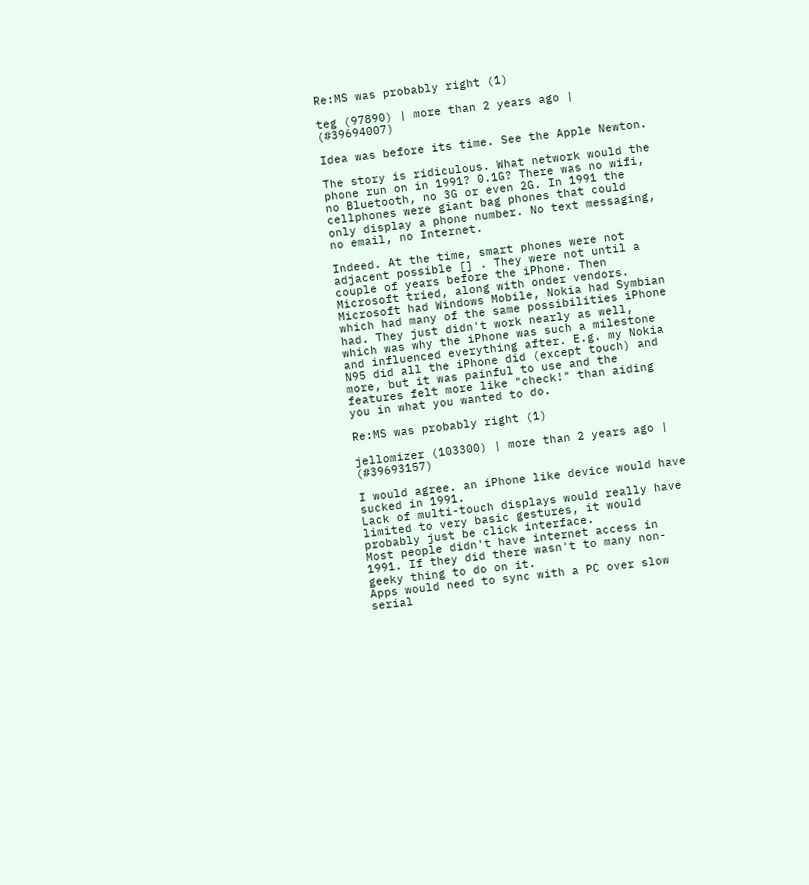Re:MS was probably right (1)

teg (97890) | more than 2 years ago | (#39694007)

Idea was before its time. See the Apple Newton.

The story is ridiculous. What network would the phone run on in 1991? 0.1G? There was no wifi, no Bluetooth, no 3G or even 2G. In 1991 the cellphones were giant bag phones that could only display a phone number. No text messaging, no email, no Internet.

Indeed. At the time, smart phones were not adjacent possible [] . They were not until a couple of years before the iPhone. Then Microsoft tried, along with onder vendors. Microsoft had Windows Mobile, Nokia had Symbian which had many of the same possibilities iPhone had. They just didn't work nearly as well, which was why the iPhone was such a milestone and influenced everything after. E.g. my Nokia N95 did all the iPhone did (except touch) and more, but it was painful to use and the features felt more like "check!" than aiding you in what you wanted to do.

Re:MS was probably right (1)

jellomizer (103300) | more than 2 years ago | (#39693157)

I would agree. an iPhone like device would have sucked in 1991.
Lack of multi-touch displays would really have limited to very basic gestures, it would probably just be click interface.
Most people didn't have internet access in 1991. If they did there wasn't to many non-geeky thing to do on it.
Apps would need to sync with a PC over slow serial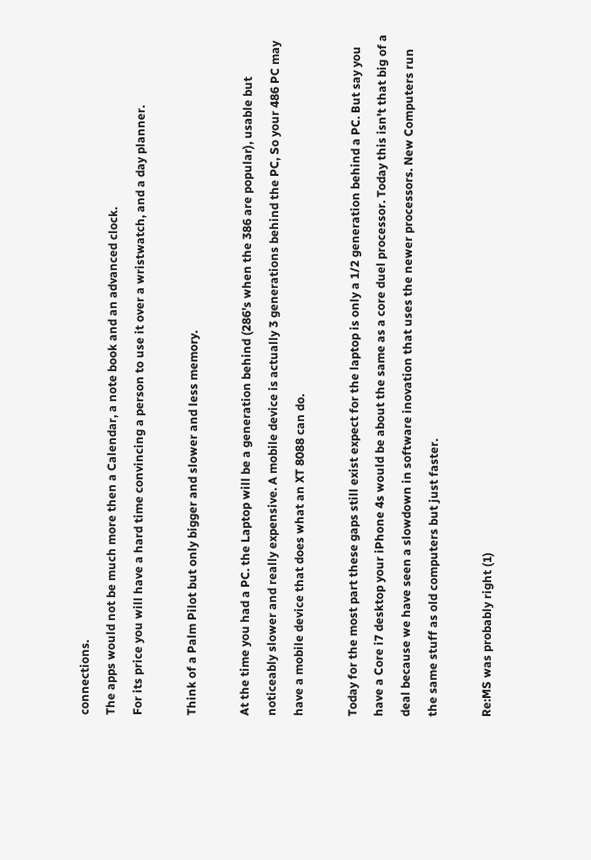connections.
The apps would not be much more then a Calendar, a note book and an advanced clock.
For its price you will have a hard time convincing a person to use it over a wristwatch, and a day planner.

Think of a Palm Pilot but only bigger and slower and less memory.

At the time you had a PC. the Laptop will be a generation behind (286's when the 386 are popular), usable but noticeably slower and really expensive. A mobile device is actually 3 generations behind the PC, So your 486 PC may have a mobile device that does what an XT 8088 can do.

Today for the most part these gaps still exist expect for the laptop is only a 1/2 generation behind a PC. But say you have a Core i7 desktop your iPhone 4s would be about the same as a core duel processor. Today this isn't that big of a deal because we have seen a slowdown in software inovation that uses the newer processors. New Computers run the same stuff as old computers but just faster.

Re:MS was probably right (1)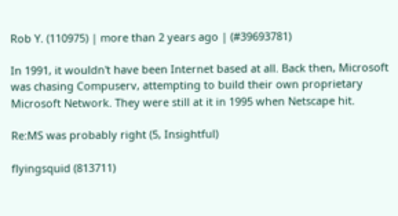Rob Y. (110975) | more than 2 years ago | (#39693781)

In 1991, it wouldn't have been Internet based at all. Back then, Microsoft was chasing Compuserv, attempting to build their own proprietary Microsoft Network. They were still at it in 1995 when Netscape hit.

Re:MS was probably right (5, Insightful)

flyingsquid (813711)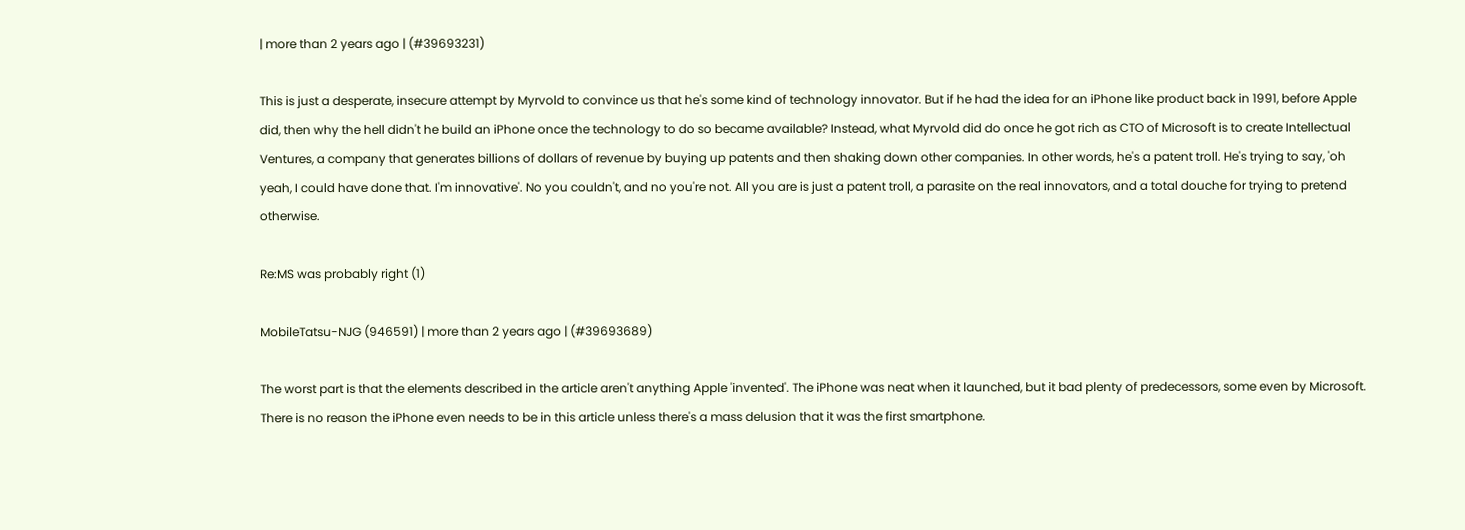| more than 2 years ago | (#39693231)

This is just a desperate, insecure attempt by Myrvold to convince us that he's some kind of technology innovator. But if he had the idea for an iPhone like product back in 1991, before Apple did, then why the hell didn't he build an iPhone once the technology to do so became available? Instead, what Myrvold did do once he got rich as CTO of Microsoft is to create Intellectual Ventures, a company that generates billions of dollars of revenue by buying up patents and then shaking down other companies. In other words, he's a patent troll. He's trying to say, 'oh yeah, I could have done that. I'm innovative'. No you couldn't, and no you're not. All you are is just a patent troll, a parasite on the real innovators, and a total douche for trying to pretend otherwise.

Re:MS was probably right (1)

MobileTatsu-NJG (946591) | more than 2 years ago | (#39693689)

The worst part is that the elements described in the article aren't anything Apple 'invented'. The iPhone was neat when it launched, but it bad plenty of predecessors, some even by Microsoft. There is no reason the iPhone even needs to be in this article unless there's a mass delusion that it was the first smartphone.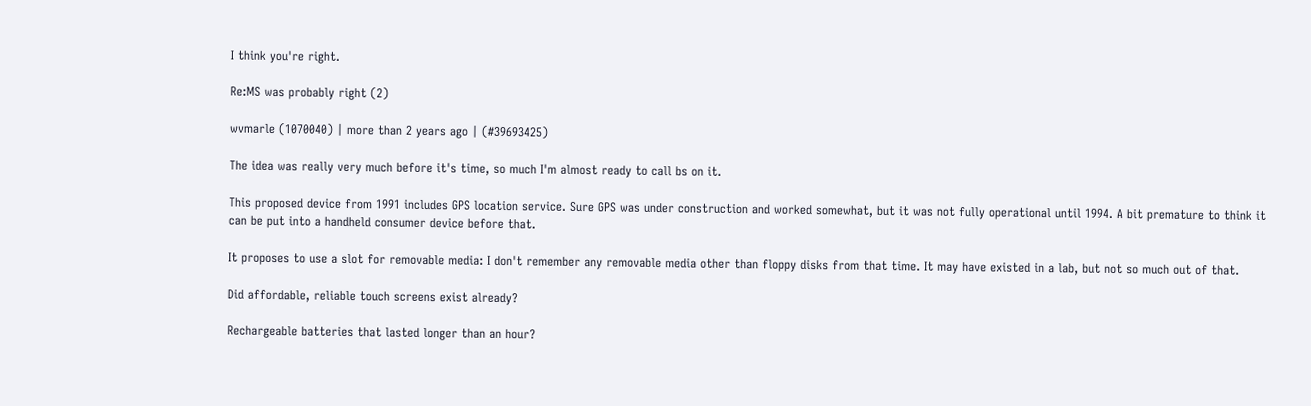I think you're right.

Re:MS was probably right (2)

wvmarle (1070040) | more than 2 years ago | (#39693425)

The idea was really very much before it's time, so much I'm almost ready to call bs on it.

This proposed device from 1991 includes GPS location service. Sure GPS was under construction and worked somewhat, but it was not fully operational until 1994. A bit premature to think it can be put into a handheld consumer device before that.

It proposes to use a slot for removable media: I don't remember any removable media other than floppy disks from that time. It may have existed in a lab, but not so much out of that.

Did affordable, reliable touch screens exist already?

Rechargeable batteries that lasted longer than an hour?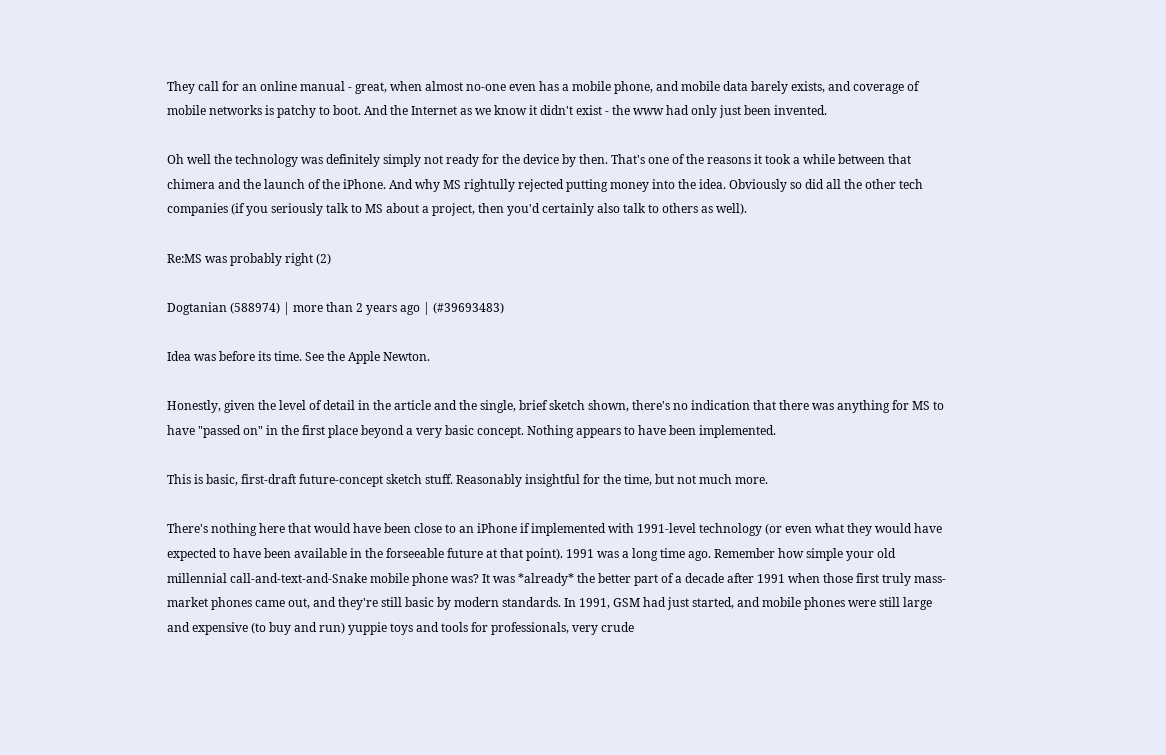They call for an online manual - great, when almost no-one even has a mobile phone, and mobile data barely exists, and coverage of mobile networks is patchy to boot. And the Internet as we know it didn't exist - the www had only just been invented.

Oh well the technology was definitely simply not ready for the device by then. That's one of the reasons it took a while between that chimera and the launch of the iPhone. And why MS rightully rejected putting money into the idea. Obviously so did all the other tech companies (if you seriously talk to MS about a project, then you'd certainly also talk to others as well).

Re:MS was probably right (2)

Dogtanian (588974) | more than 2 years ago | (#39693483)

Idea was before its time. See the Apple Newton.

Honestly, given the level of detail in the article and the single, brief sketch shown, there's no indication that there was anything for MS to have "passed on" in the first place beyond a very basic concept. Nothing appears to have been implemented.

This is basic, first-draft future-concept sketch stuff. Reasonably insightful for the time, but not much more.

There's nothing here that would have been close to an iPhone if implemented with 1991-level technology (or even what they would have expected to have been available in the forseeable future at that point). 1991 was a long time ago. Remember how simple your old millennial call-and-text-and-Snake mobile phone was? It was *already* the better part of a decade after 1991 when those first truly mass-market phones came out, and they're still basic by modern standards. In 1991, GSM had just started, and mobile phones were still large and expensive (to buy and run) yuppie toys and tools for professionals, very crude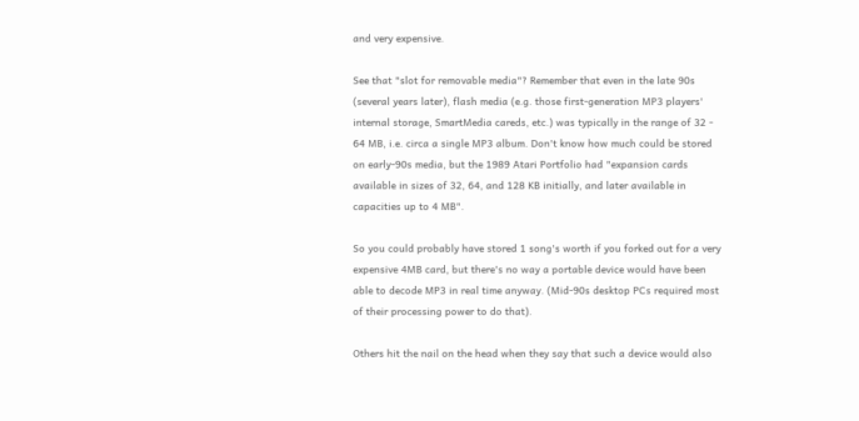and very expensive.

See that "slot for removable media"? Remember that even in the late 90s (several years later), flash media (e.g. those first-generation MP3 players' internal storage, SmartMedia careds, etc.) was typically in the range of 32 - 64 MB, i.e. circa a single MP3 album. Don't know how much could be stored on early-90s media, but the 1989 Atari Portfolio had "expansion cards available in sizes of 32, 64, and 128 KB initially, and later available in capacities up to 4 MB".

So you could probably have stored 1 song's worth if you forked out for a very expensive 4MB card, but there's no way a portable device would have been able to decode MP3 in real time anyway. (Mid-90s desktop PCs required most of their processing power to do that).

Others hit the nail on the head when they say that such a device would also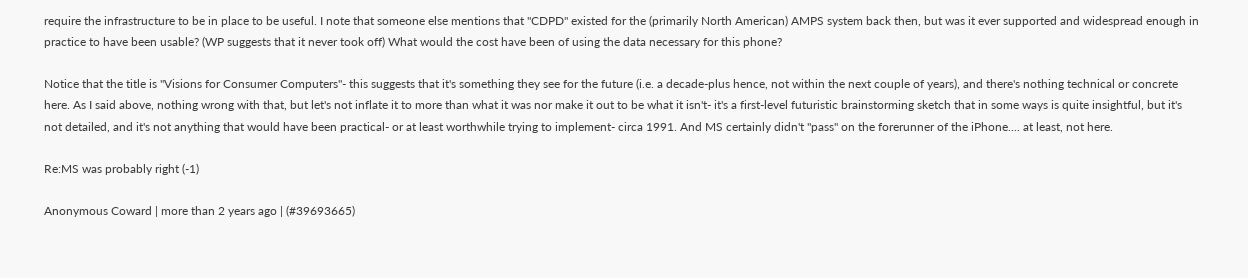require the infrastructure to be in place to be useful. I note that someone else mentions that "CDPD" existed for the (primarily North American) AMPS system back then, but was it ever supported and widespread enough in practice to have been usable? (WP suggests that it never took off) What would the cost have been of using the data necessary for this phone?

Notice that the title is "Visions for Consumer Computers"- this suggests that it's something they see for the future (i.e. a decade-plus hence, not within the next couple of years), and there's nothing technical or concrete here. As I said above, nothing wrong with that, but let's not inflate it to more than what it was nor make it out to be what it isn't- it's a first-level futuristic brainstorming sketch that in some ways is quite insightful, but it's not detailed, and it's not anything that would have been practical- or at least worthwhile trying to implement- circa 1991. And MS certainly didn't "pass" on the forerunner of the iPhone.... at least, not here.

Re:MS was probably right (-1)

Anonymous Coward | more than 2 years ago | (#39693665)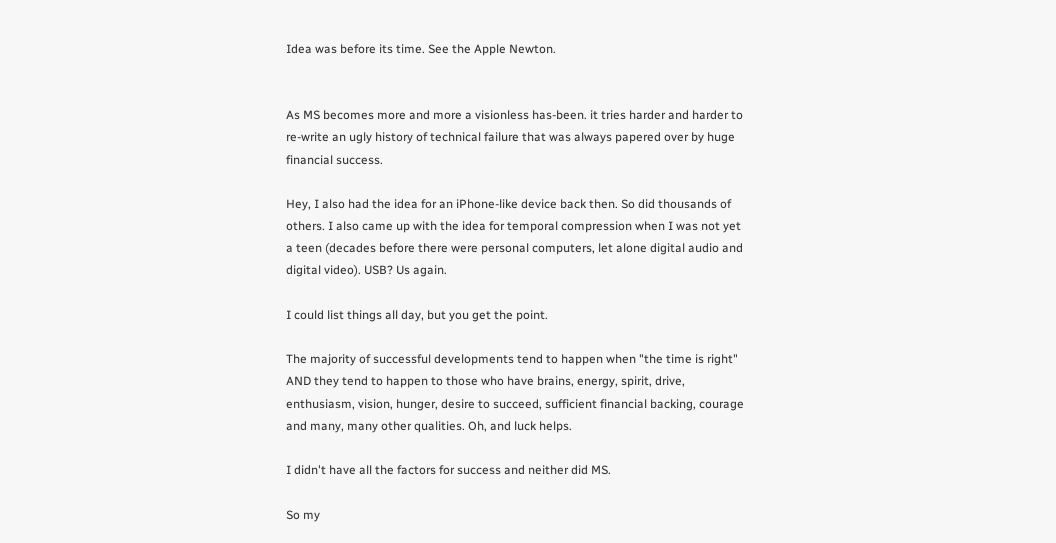Idea was before its time. See the Apple Newton.


As MS becomes more and more a visionless has-been. it tries harder and harder to re-write an ugly history of technical failure that was always papered over by huge financial success.

Hey, I also had the idea for an iPhone-like device back then. So did thousands of others. I also came up with the idea for temporal compression when I was not yet a teen (decades before there were personal computers, let alone digital audio and digital video). USB? Us again.

I could list things all day, but you get the point.

The majority of successful developments tend to happen when "the time is right" AND they tend to happen to those who have brains, energy, spirit, drive, enthusiasm, vision, hunger, desire to succeed, sufficient financial backing, courage and many, many other qualities. Oh, and luck helps.

I didn't have all the factors for success and neither did MS.

So my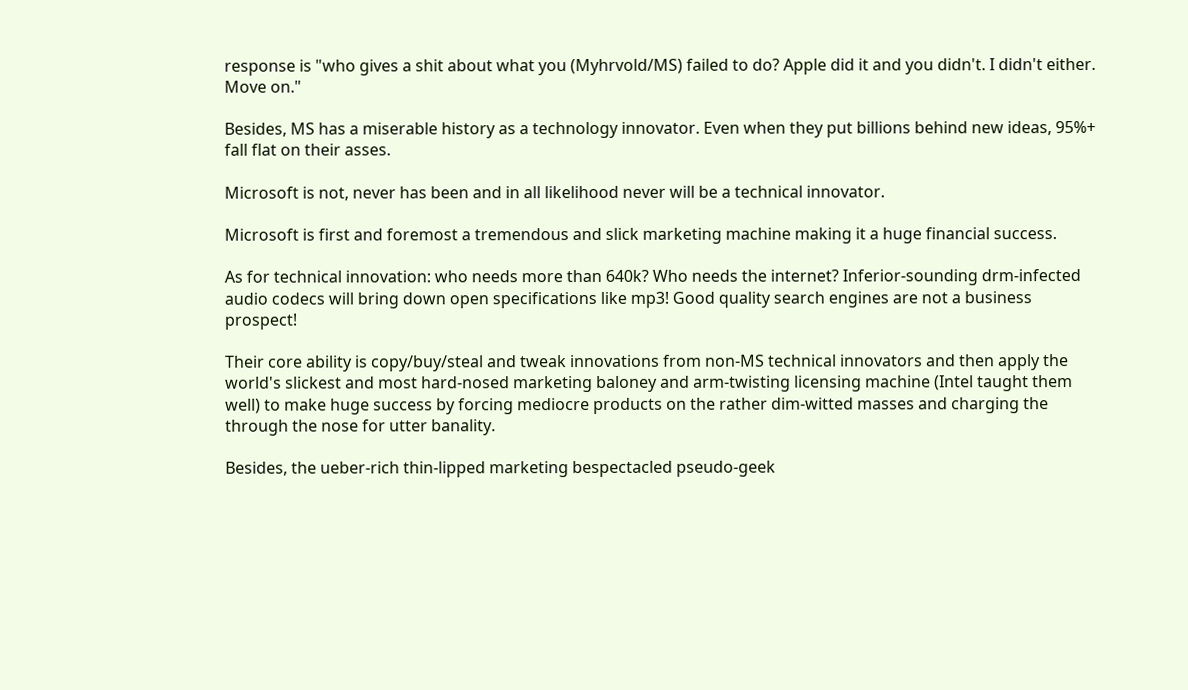response is "who gives a shit about what you (Myhrvold/MS) failed to do? Apple did it and you didn't. I didn't either. Move on."

Besides, MS has a miserable history as a technology innovator. Even when they put billions behind new ideas, 95%+ fall flat on their asses.

Microsoft is not, never has been and in all likelihood never will be a technical innovator.

Microsoft is first and foremost a tremendous and slick marketing machine making it a huge financial success.

As for technical innovation: who needs more than 640k? Who needs the internet? Inferior-sounding drm-infected audio codecs will bring down open specifications like mp3! Good quality search engines are not a business prospect!

Their core ability is copy/buy/steal and tweak innovations from non-MS technical innovators and then apply the world's slickest and most hard-nosed marketing baloney and arm-twisting licensing machine (Intel taught them well) to make huge success by forcing mediocre products on the rather dim-witted masses and charging the through the nose for utter banality.

Besides, the ueber-rich thin-lipped marketing bespectacled pseudo-geek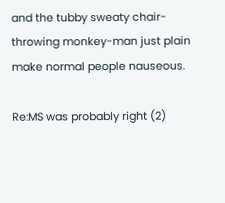and the tubby sweaty chair-throwing monkey-man just plain make normal people nauseous.

Re:MS was probably right (2)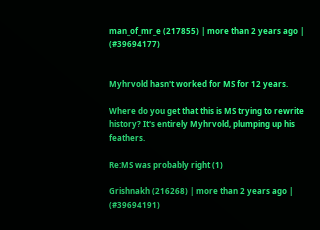man_of_mr_e (217855) | more than 2 years ago | (#39694177)


Myhrvold hasn't worked for MS for 12 years.

Where do you get that this is MS trying to rewrite history? It's entirely Myhrvold, plumping up his feathers.

Re:MS was probably right (1)

Grishnakh (216268) | more than 2 years ago | (#39694191)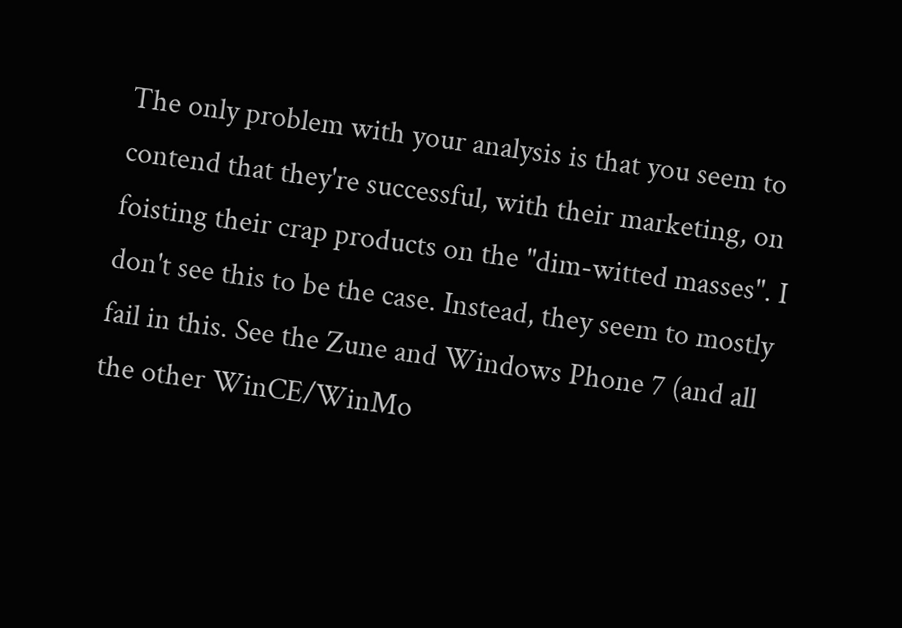The only problem with your analysis is that you seem to contend that they're successful, with their marketing, on foisting their crap products on the "dim-witted masses". I don't see this to be the case. Instead, they seem to mostly fail in this. See the Zune and Windows Phone 7 (and all the other WinCE/WinMo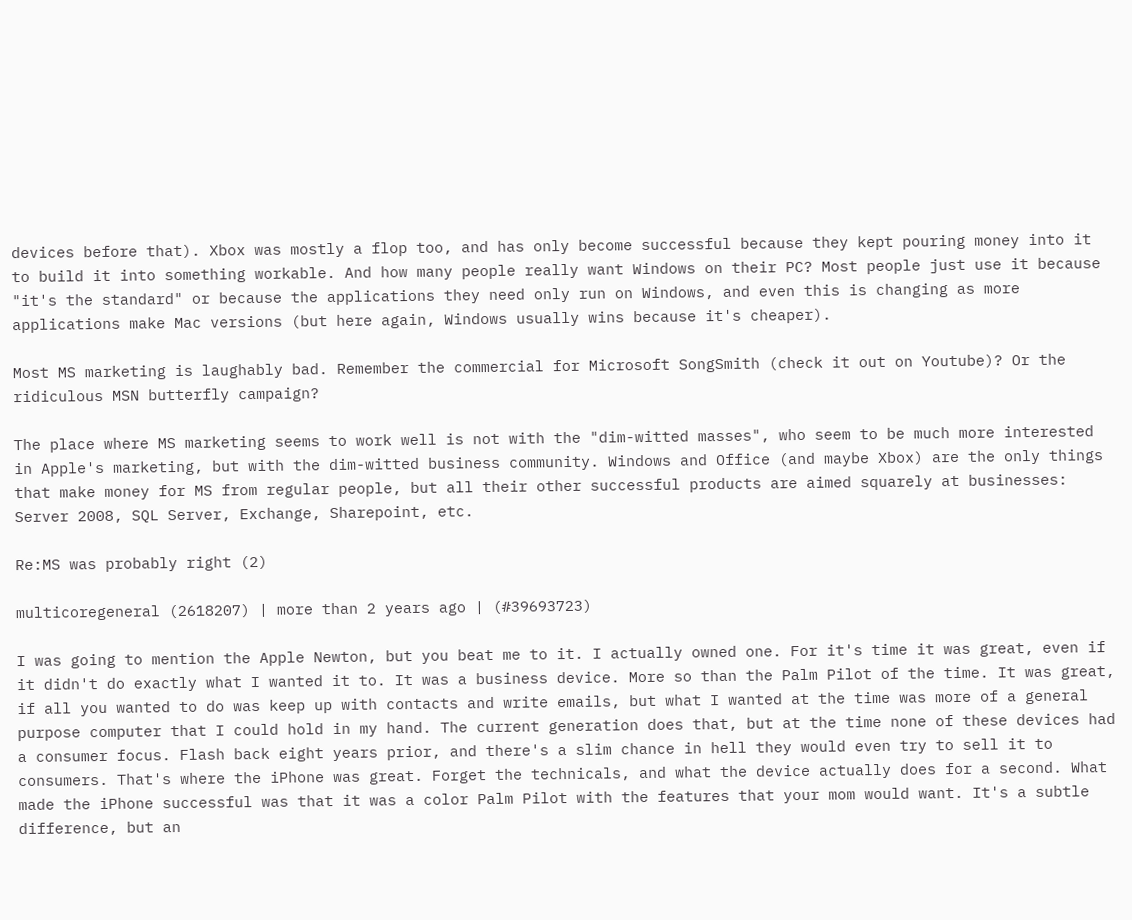devices before that). Xbox was mostly a flop too, and has only become successful because they kept pouring money into it to build it into something workable. And how many people really want Windows on their PC? Most people just use it because "it's the standard" or because the applications they need only run on Windows, and even this is changing as more applications make Mac versions (but here again, Windows usually wins because it's cheaper).

Most MS marketing is laughably bad. Remember the commercial for Microsoft SongSmith (check it out on Youtube)? Or the ridiculous MSN butterfly campaign?

The place where MS marketing seems to work well is not with the "dim-witted masses", who seem to be much more interested in Apple's marketing, but with the dim-witted business community. Windows and Office (and maybe Xbox) are the only things that make money for MS from regular people, but all their other successful products are aimed squarely at businesses: Server 2008, SQL Server, Exchange, Sharepoint, etc.

Re:MS was probably right (2)

multicoregeneral (2618207) | more than 2 years ago | (#39693723)

I was going to mention the Apple Newton, but you beat me to it. I actually owned one. For it's time it was great, even if it didn't do exactly what I wanted it to. It was a business device. More so than the Palm Pilot of the time. It was great, if all you wanted to do was keep up with contacts and write emails, but what I wanted at the time was more of a general purpose computer that I could hold in my hand. The current generation does that, but at the time none of these devices had a consumer focus. Flash back eight years prior, and there's a slim chance in hell they would even try to sell it to consumers. That's where the iPhone was great. Forget the technicals, and what the device actually does for a second. What made the iPhone successful was that it was a color Palm Pilot with the features that your mom would want. It's a subtle difference, but an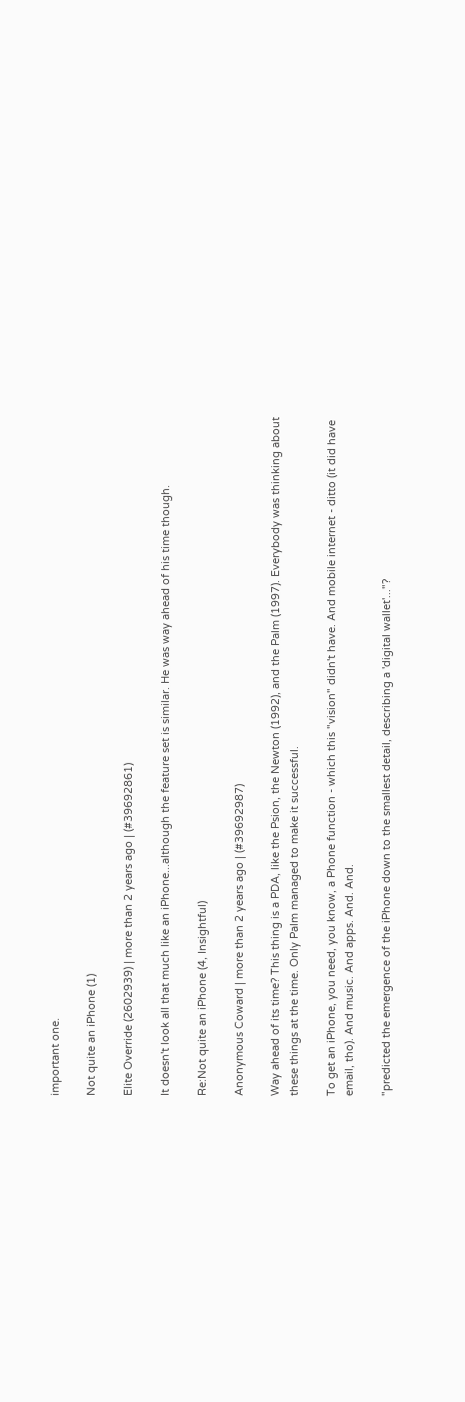important one.

Not quite an iPhone (1)

Elite Override (2602939) | more than 2 years ago | (#39692861)

It doesn't look all that much like an iPhone...although the feature set is similar. He was way ahead of his time though.

Re:Not quite an iPhone (4, Insightful)

Anonymous Coward | more than 2 years ago | (#39692987)

Way ahead of its time? This thing is a PDA, like the Psion, the Newton (1992), and the Palm (1997). Everybody was thinking about these things at the time. Only Palm managed to make it successful.

To get an iPhone, you need, you know, a Phone function - which this "vision" didn't have. And mobile internet - ditto (it did have email, tho). And music. And apps. And. And.

"predicted the emergence of the iPhone down to the smallest detail, describing a 'digital wallet'..."?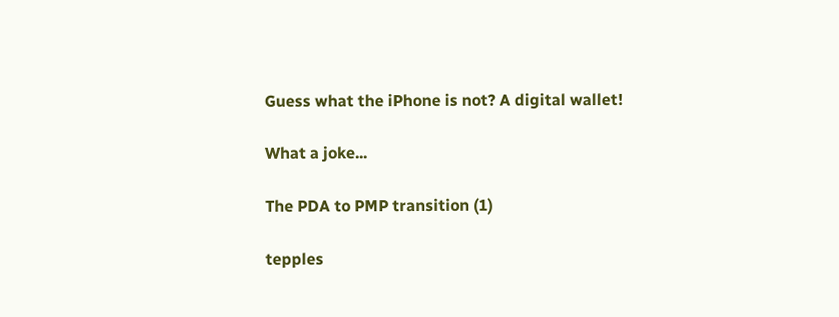Guess what the iPhone is not? A digital wallet!

What a joke...

The PDA to PMP transition (1)

tepples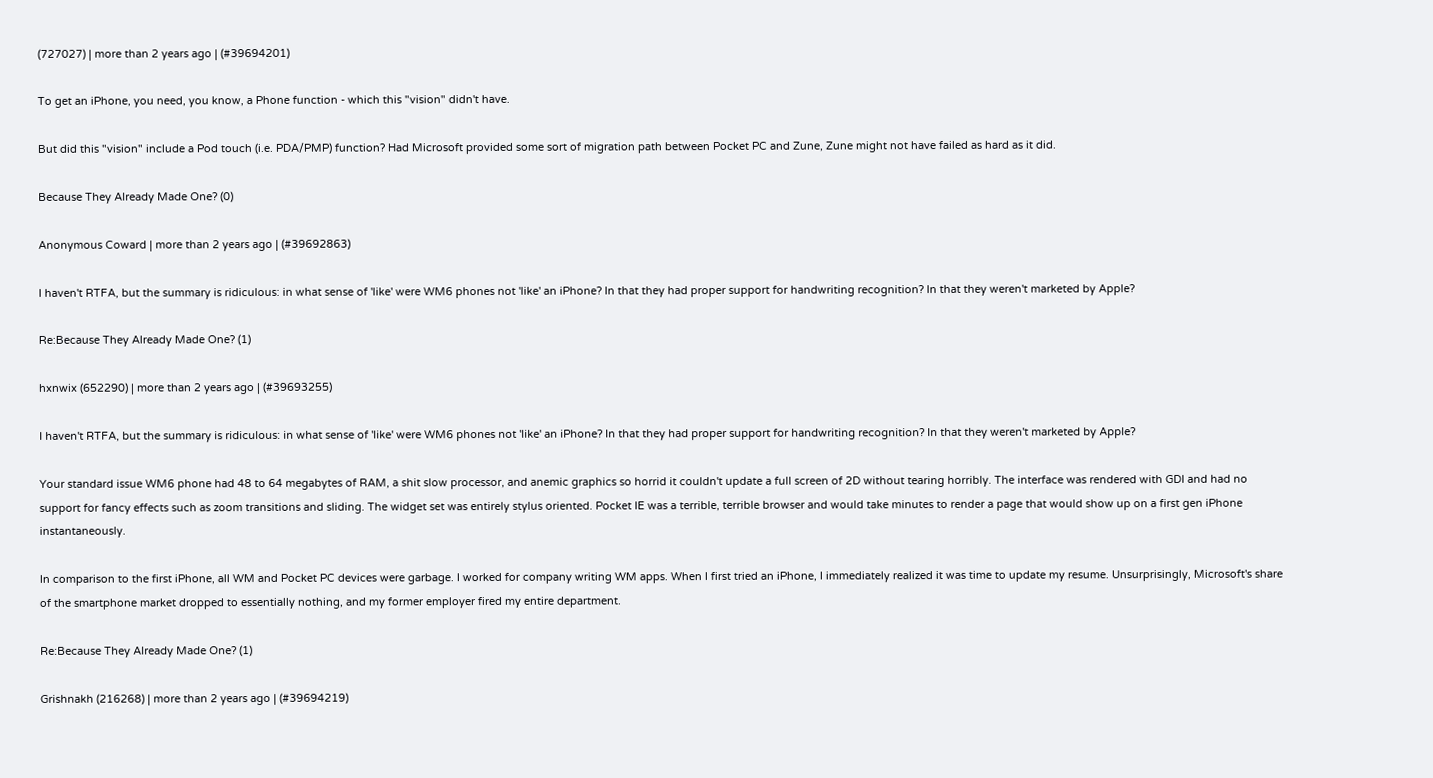(727027) | more than 2 years ago | (#39694201)

To get an iPhone, you need, you know, a Phone function - which this "vision" didn't have.

But did this "vision" include a Pod touch (i.e. PDA/PMP) function? Had Microsoft provided some sort of migration path between Pocket PC and Zune, Zune might not have failed as hard as it did.

Because They Already Made One? (0)

Anonymous Coward | more than 2 years ago | (#39692863)

I haven't RTFA, but the summary is ridiculous: in what sense of 'like' were WM6 phones not 'like' an iPhone? In that they had proper support for handwriting recognition? In that they weren't marketed by Apple?

Re:Because They Already Made One? (1)

hxnwix (652290) | more than 2 years ago | (#39693255)

I haven't RTFA, but the summary is ridiculous: in what sense of 'like' were WM6 phones not 'like' an iPhone? In that they had proper support for handwriting recognition? In that they weren't marketed by Apple?

Your standard issue WM6 phone had 48 to 64 megabytes of RAM, a shit slow processor, and anemic graphics so horrid it couldn't update a full screen of 2D without tearing horribly. The interface was rendered with GDI and had no support for fancy effects such as zoom transitions and sliding. The widget set was entirely stylus oriented. Pocket IE was a terrible, terrible browser and would take minutes to render a page that would show up on a first gen iPhone instantaneously.

In comparison to the first iPhone, all WM and Pocket PC devices were garbage. I worked for company writing WM apps. When I first tried an iPhone, I immediately realized it was time to update my resume. Unsurprisingly, Microsoft's share of the smartphone market dropped to essentially nothing, and my former employer fired my entire department.

Re:Because They Already Made One? (1)

Grishnakh (216268) | more than 2 years ago | (#39694219)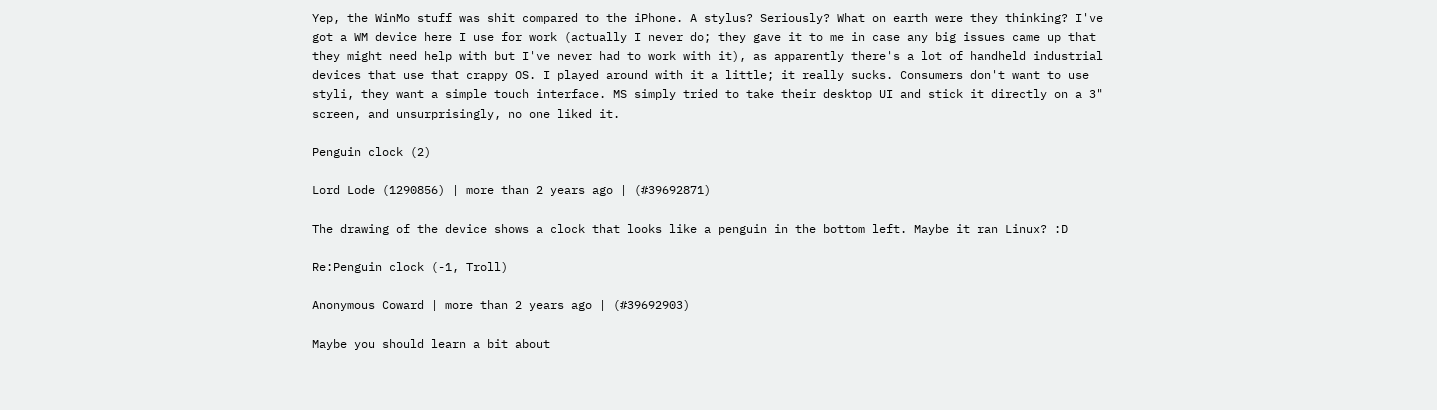Yep, the WinMo stuff was shit compared to the iPhone. A stylus? Seriously? What on earth were they thinking? I've got a WM device here I use for work (actually I never do; they gave it to me in case any big issues came up that they might need help with but I've never had to work with it), as apparently there's a lot of handheld industrial devices that use that crappy OS. I played around with it a little; it really sucks. Consumers don't want to use styli, they want a simple touch interface. MS simply tried to take their desktop UI and stick it directly on a 3" screen, and unsurprisingly, no one liked it.

Penguin clock (2)

Lord Lode (1290856) | more than 2 years ago | (#39692871)

The drawing of the device shows a clock that looks like a penguin in the bottom left. Maybe it ran Linux? :D

Re:Penguin clock (-1, Troll)

Anonymous Coward | more than 2 years ago | (#39692903)

Maybe you should learn a bit about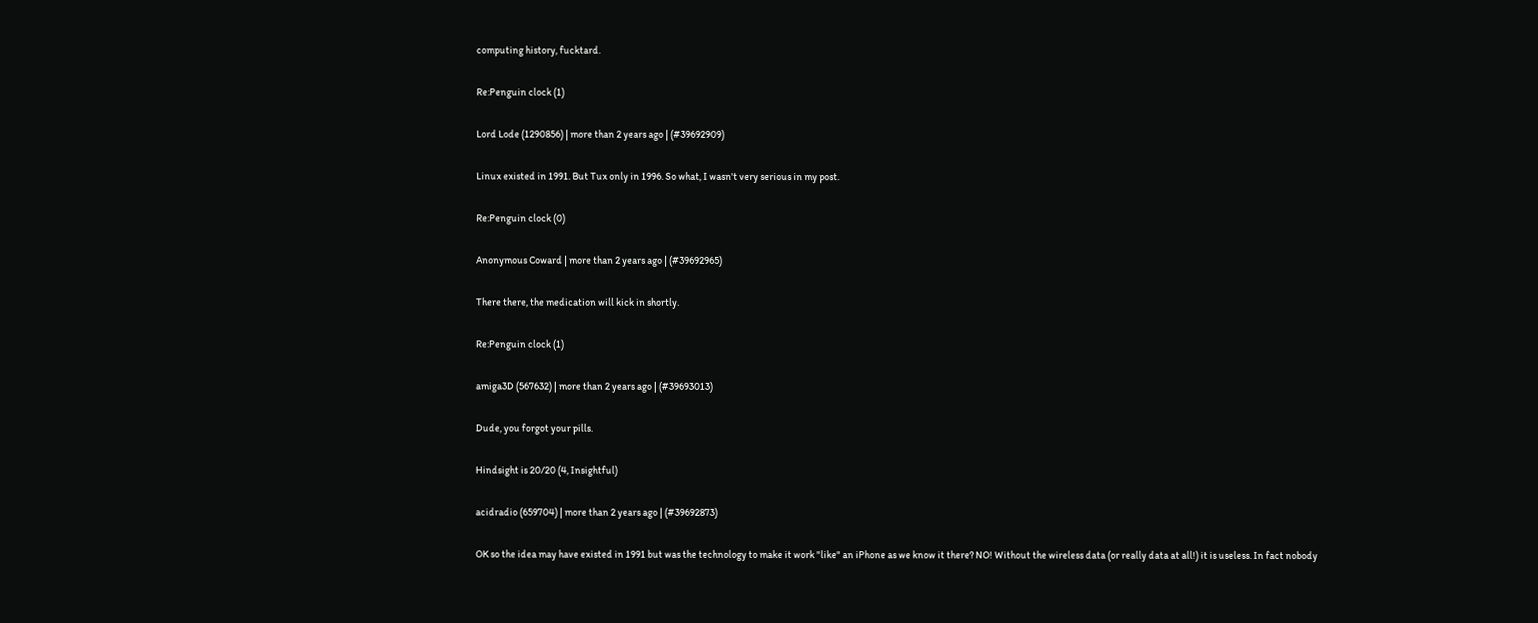computing history, fucktard.

Re:Penguin clock (1)

Lord Lode (1290856) | more than 2 years ago | (#39692909)

Linux existed in 1991. But Tux only in 1996. So what, I wasn't very serious in my post.

Re:Penguin clock (0)

Anonymous Coward | more than 2 years ago | (#39692965)

There there, the medication will kick in shortly.

Re:Penguin clock (1)

amiga3D (567632) | more than 2 years ago | (#39693013)

Dude, you forgot your pills.

Hindsight is 20/20 (4, Insightful)

acidradio (659704) | more than 2 years ago | (#39692873)

OK so the idea may have existed in 1991 but was the technology to make it work "like" an iPhone as we know it there? NO! Without the wireless data (or really data at all!) it is useless. In fact nobody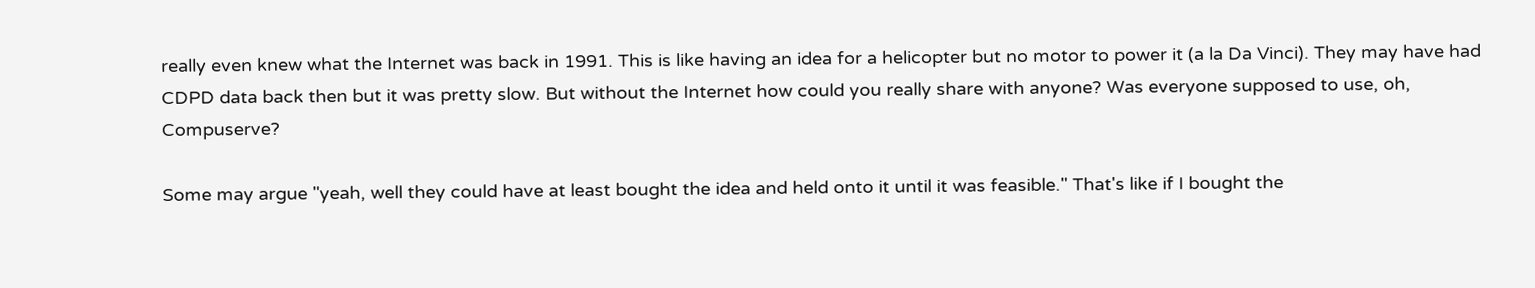really even knew what the Internet was back in 1991. This is like having an idea for a helicopter but no motor to power it (a la Da Vinci). They may have had CDPD data back then but it was pretty slow. But without the Internet how could you really share with anyone? Was everyone supposed to use, oh, Compuserve?

Some may argue "yeah, well they could have at least bought the idea and held onto it until it was feasible." That's like if I bought the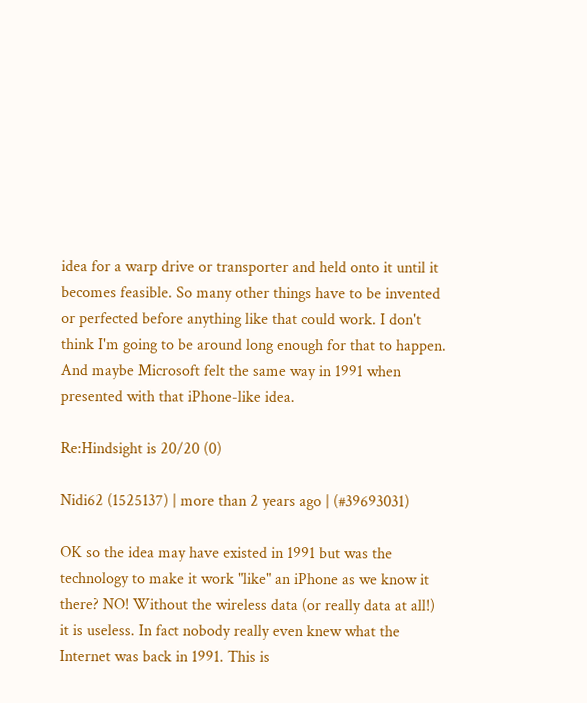idea for a warp drive or transporter and held onto it until it becomes feasible. So many other things have to be invented or perfected before anything like that could work. I don't think I'm going to be around long enough for that to happen. And maybe Microsoft felt the same way in 1991 when presented with that iPhone-like idea.

Re:Hindsight is 20/20 (0)

Nidi62 (1525137) | more than 2 years ago | (#39693031)

OK so the idea may have existed in 1991 but was the technology to make it work "like" an iPhone as we know it there? NO! Without the wireless data (or really data at all!) it is useless. In fact nobody really even knew what the Internet was back in 1991. This is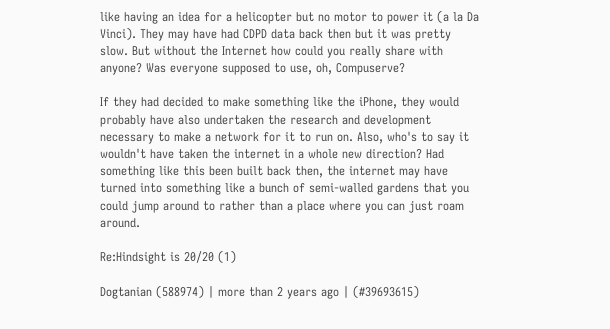like having an idea for a helicopter but no motor to power it (a la Da Vinci). They may have had CDPD data back then but it was pretty slow. But without the Internet how could you really share with anyone? Was everyone supposed to use, oh, Compuserve?

If they had decided to make something like the iPhone, they would probably have also undertaken the research and development necessary to make a network for it to run on. Also, who's to say it wouldn't have taken the internet in a whole new direction? Had something like this been built back then, the internet may have turned into something like a bunch of semi-walled gardens that you could jump around to rather than a place where you can just roam around.

Re:Hindsight is 20/20 (1)

Dogtanian (588974) | more than 2 years ago | (#39693615)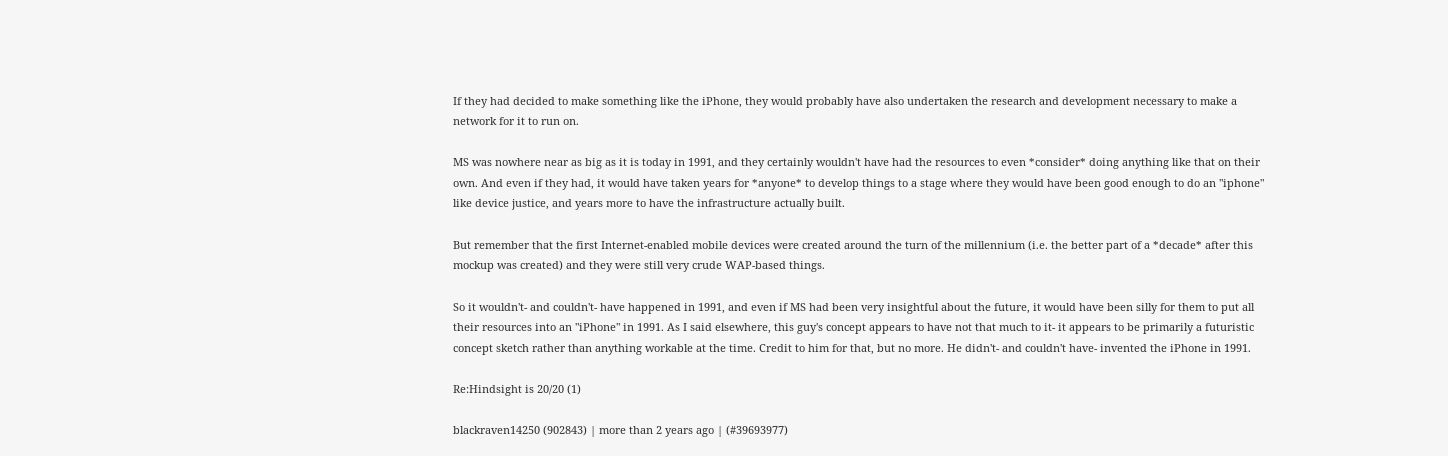If they had decided to make something like the iPhone, they would probably have also undertaken the research and development necessary to make a network for it to run on.

MS was nowhere near as big as it is today in 1991, and they certainly wouldn't have had the resources to even *consider* doing anything like that on their own. And even if they had, it would have taken years for *anyone* to develop things to a stage where they would have been good enough to do an "iphone" like device justice, and years more to have the infrastructure actually built.

But remember that the first Internet-enabled mobile devices were created around the turn of the millennium (i.e. the better part of a *decade* after this mockup was created) and they were still very crude WAP-based things.

So it wouldn't- and couldn't- have happened in 1991, and even if MS had been very insightful about the future, it would have been silly for them to put all their resources into an "iPhone" in 1991. As I said elsewhere, this guy's concept appears to have not that much to it- it appears to be primarily a futuristic concept sketch rather than anything workable at the time. Credit to him for that, but no more. He didn't- and couldn't have- invented the iPhone in 1991.

Re:Hindsight is 20/20 (1)

blackraven14250 (902843) | more than 2 years ago | (#39693977)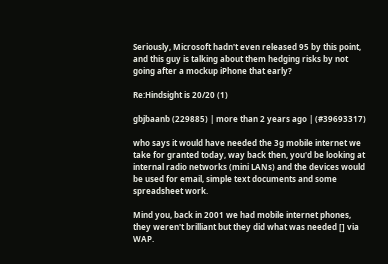Seriously, Microsoft hadn't even released 95 by this point, and this guy is talking about them hedging risks by not going after a mockup iPhone that early?

Re:Hindsight is 20/20 (1)

gbjbaanb (229885) | more than 2 years ago | (#39693317)

who says it would have needed the 3g mobile internet we take for granted today, way back then, you'd be looking at internal radio networks (mini LANs) and the devices would be used for email, simple text documents and some spreadsheet work.

Mind you, back in 2001 we had mobile internet phones, they weren't brilliant but they did what was needed [] via WAP.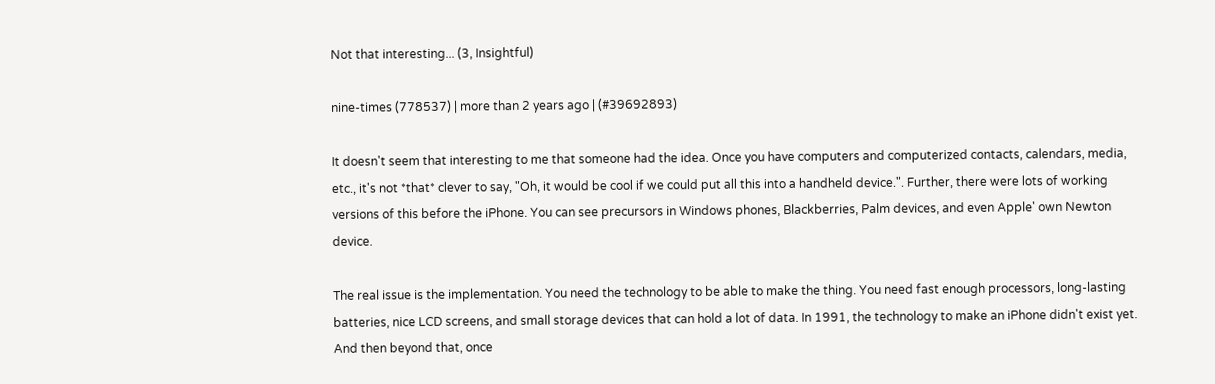Not that interesting... (3, Insightful)

nine-times (778537) | more than 2 years ago | (#39692893)

It doesn't seem that interesting to me that someone had the idea. Once you have computers and computerized contacts, calendars, media, etc., it's not *that* clever to say, "Oh, it would be cool if we could put all this into a handheld device.". Further, there were lots of working versions of this before the iPhone. You can see precursors in Windows phones, Blackberries, Palm devices, and even Apple' own Newton device.

The real issue is the implementation. You need the technology to be able to make the thing. You need fast enough processors, long-lasting batteries, nice LCD screens, and small storage devices that can hold a lot of data. In 1991, the technology to make an iPhone didn't exist yet. And then beyond that, once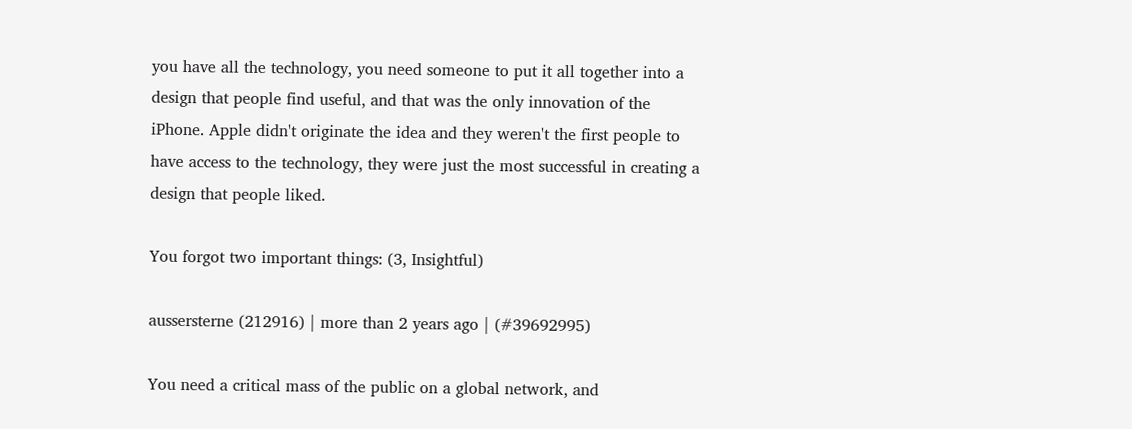you have all the technology, you need someone to put it all together into a design that people find useful, and that was the only innovation of the iPhone. Apple didn't originate the idea and they weren't the first people to have access to the technology, they were just the most successful in creating a design that people liked.

You forgot two important things: (3, Insightful)

aussersterne (212916) | more than 2 years ago | (#39692995)

You need a critical mass of the public on a global network, and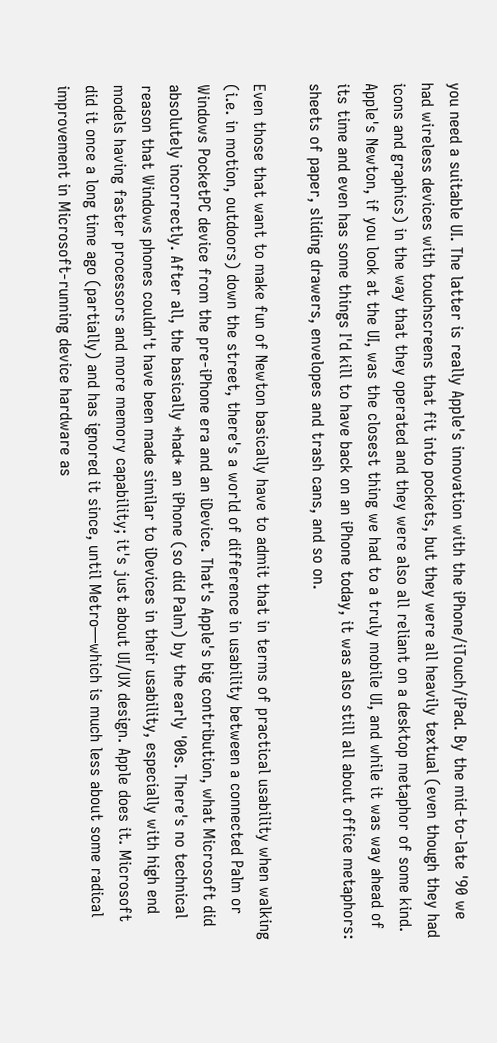you need a suitable UI. The latter is really Apple's innovation with the iPhone/iTouch/iPad. By the mid-to-late '90 we had wireless devices with touchscreens that fit into pockets, but they were all heavily textual (even though they had icons and graphics) in the way that they operated and they were also all reliant on a desktop metaphor of some kind. Apple's Newton, if you look at the UI, was the closest thing we had to a truly mobile UI, and while it was way ahead of its time and even has some things I'd kill to have back on an iPhone today, it was also still all about office metaphors: sheets of paper, sliding drawers, envelopes and trash cans, and so on.

Even those that want to make fun of Newton basically have to admit that in terms of practical usability when walking (i.e. in motion, outdoors) down the street, there's a world of difference in usability between a connected Palm or Windows PocketPC device from the pre-iPhone era and an iDevice. That's Apple's big contribution, what Microsoft did absolutely incorrectly. After all, the basically *had* an iPhone (so did Palm) by the early '00s. There's no technical reason that Windows phones couldn't have been made similar to iDevices in their usability, especially with high end models having faster processors and more memory capability; it's just about UI/UX design. Apple does it. Microsoft did it once a long time ago (partially) and has ignored it since, until Metro—which is much less about some radical improvement in Microsoft-running device hardware as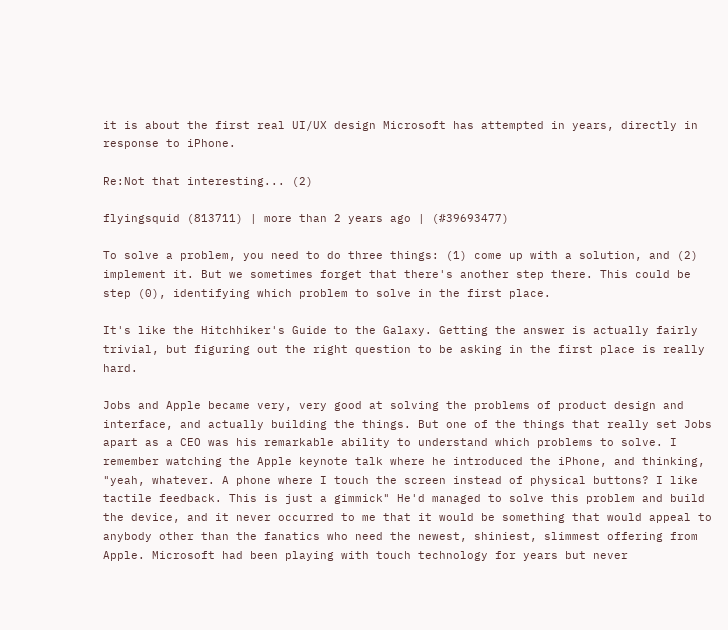it is about the first real UI/UX design Microsoft has attempted in years, directly in response to iPhone.

Re:Not that interesting... (2)

flyingsquid (813711) | more than 2 years ago | (#39693477)

To solve a problem, you need to do three things: (1) come up with a solution, and (2) implement it. But we sometimes forget that there's another step there. This could be step (0), identifying which problem to solve in the first place.

It's like the Hitchhiker's Guide to the Galaxy. Getting the answer is actually fairly trivial, but figuring out the right question to be asking in the first place is really hard.

Jobs and Apple became very, very good at solving the problems of product design and interface, and actually building the things. But one of the things that really set Jobs apart as a CEO was his remarkable ability to understand which problems to solve. I remember watching the Apple keynote talk where he introduced the iPhone, and thinking, "yeah, whatever. A phone where I touch the screen instead of physical buttons? I like tactile feedback. This is just a gimmick" He'd managed to solve this problem and build the device, and it never occurred to me that it would be something that would appeal to anybody other than the fanatics who need the newest, shiniest, slimmest offering from Apple. Microsoft had been playing with touch technology for years but never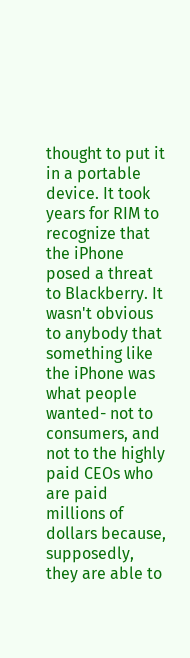thought to put it in a portable device. It took years for RIM to recognize that the iPhone posed a threat to Blackberry. It wasn't obvious to anybody that something like the iPhone was what people wanted- not to consumers, and not to the highly paid CEOs who are paid millions of dollars because, supposedly, they are able to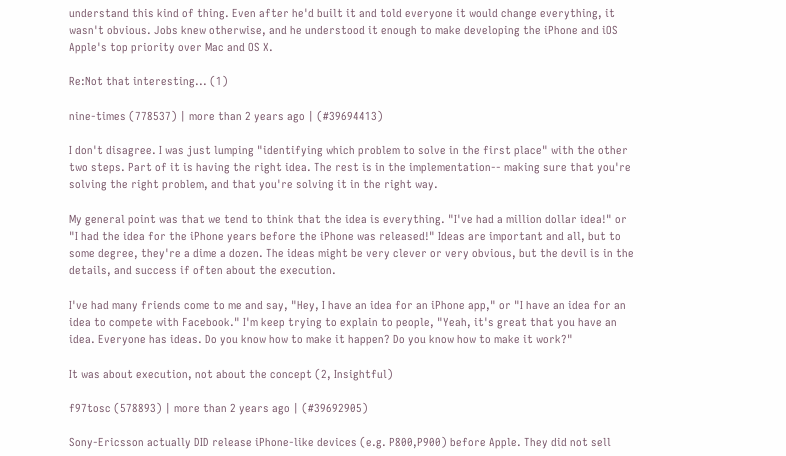understand this kind of thing. Even after he'd built it and told everyone it would change everything, it wasn't obvious. Jobs knew otherwise, and he understood it enough to make developing the iPhone and iOS Apple's top priority over Mac and OS X.

Re:Not that interesting... (1)

nine-times (778537) | more than 2 years ago | (#39694413)

I don't disagree. I was just lumping "identifying which problem to solve in the first place" with the other two steps. Part of it is having the right idea. The rest is in the implementation-- making sure that you're solving the right problem, and that you're solving it in the right way.

My general point was that we tend to think that the idea is everything. "I've had a million dollar idea!" or "I had the idea for the iPhone years before the iPhone was released!" Ideas are important and all, but to some degree, they're a dime a dozen. The ideas might be very clever or very obvious, but the devil is in the details, and success if often about the execution.

I've had many friends come to me and say, "Hey, I have an idea for an iPhone app," or "I have an idea for an idea to compete with Facebook." I'm keep trying to explain to people, "Yeah, it's great that you have an idea. Everyone has ideas. Do you know how to make it happen? Do you know how to make it work?"

It was about execution, not about the concept (2, Insightful)

f97tosc (578893) | more than 2 years ago | (#39692905)

Sony-Ericsson actually DID release iPhone-like devices (e.g. P800,P900) before Apple. They did not sell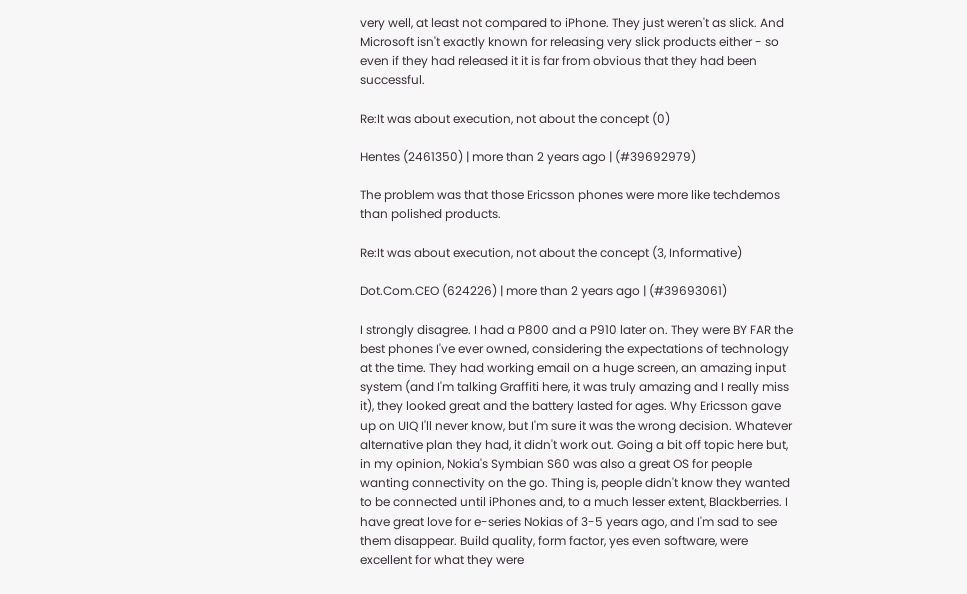very well, at least not compared to iPhone. They just weren't as slick. And Microsoft isn't exactly known for releasing very slick products either - so even if they had released it it is far from obvious that they had been successful.

Re:It was about execution, not about the concept (0)

Hentes (2461350) | more than 2 years ago | (#39692979)

The problem was that those Ericsson phones were more like techdemos than polished products.

Re:It was about execution, not about the concept (3, Informative)

Dot.Com.CEO (624226) | more than 2 years ago | (#39693061)

I strongly disagree. I had a P800 and a P910 later on. They were BY FAR the best phones I've ever owned, considering the expectations of technology at the time. They had working email on a huge screen, an amazing input system (and I'm talking Graffiti here, it was truly amazing and I really miss it), they looked great and the battery lasted for ages. Why Ericsson gave up on UIQ I'll never know, but I'm sure it was the wrong decision. Whatever alternative plan they had, it didn't work out. Going a bit off topic here but, in my opinion, Nokia's Symbian S60 was also a great OS for people wanting connectivity on the go. Thing is, people didn't know they wanted to be connected until iPhones and, to a much lesser extent, Blackberries. I have great love for e-series Nokias of 3-5 years ago, and I'm sad to see them disappear. Build quality, form factor, yes even software, were excellent for what they were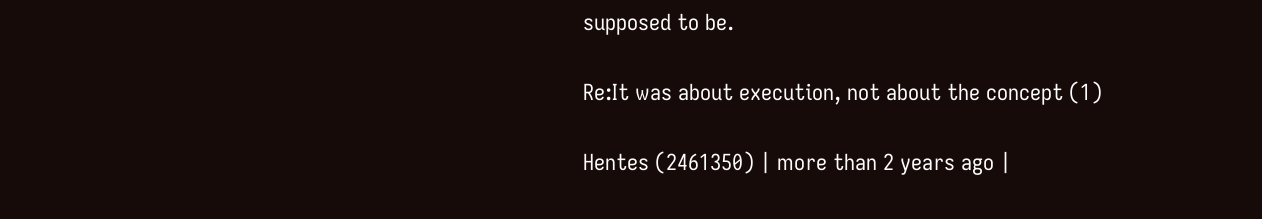supposed to be.

Re:It was about execution, not about the concept (1)

Hentes (2461350) | more than 2 years ago |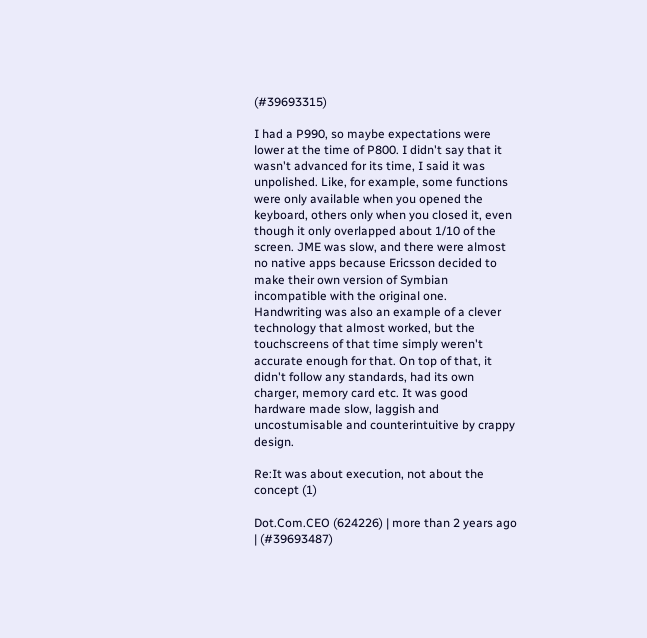(#39693315)

I had a P990, so maybe expectations were lower at the time of P800. I didn't say that it wasn't advanced for its time, I said it was unpolished. Like, for example, some functions were only available when you opened the keyboard, others only when you closed it, even though it only overlapped about 1/10 of the screen. JME was slow, and there were almost no native apps because Ericsson decided to make their own version of Symbian incompatible with the original one. Handwriting was also an example of a clever technology that almost worked, but the touchscreens of that time simply weren't accurate enough for that. On top of that, it didn't follow any standards, had its own charger, memory card etc. It was good hardware made slow, laggish and uncostumisable and counterintuitive by crappy design.

Re:It was about execution, not about the concept (1)

Dot.Com.CEO (624226) | more than 2 years ago | (#39693487)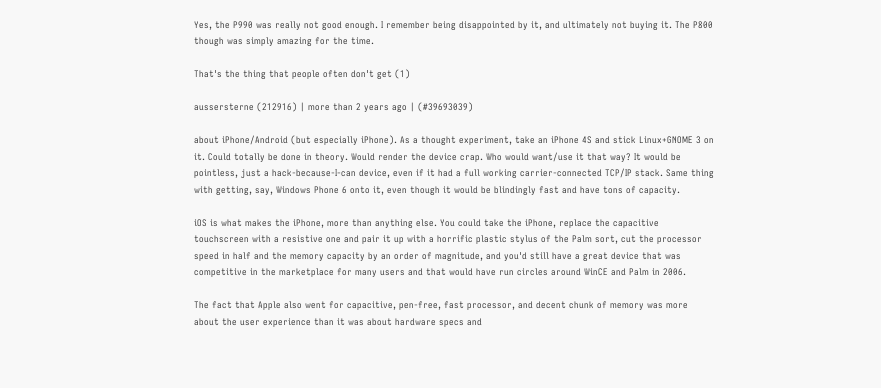Yes, the P990 was really not good enough. I remember being disappointed by it, and ultimately not buying it. The P800 though was simply amazing for the time.

That's the thing that people often don't get (1)

aussersterne (212916) | more than 2 years ago | (#39693039)

about iPhone/Android (but especially iPhone). As a thought experiment, take an iPhone 4S and stick Linux+GNOME 3 on it. Could totally be done in theory. Would render the device crap. Who would want/use it that way? It would be pointless, just a hack-because-I-can device, even if it had a full working carrier-connected TCP/IP stack. Same thing with getting, say, Windows Phone 6 onto it, even though it would be blindingly fast and have tons of capacity.

iOS is what makes the iPhone, more than anything else. You could take the iPhone, replace the capacitive touchscreen with a resistive one and pair it up with a horrific plastic stylus of the Palm sort, cut the processor speed in half and the memory capacity by an order of magnitude, and you'd still have a great device that was competitive in the marketplace for many users and that would have run circles around WinCE and Palm in 2006.

The fact that Apple also went for capacitive, pen-free, fast processor, and decent chunk of memory was more about the user experience than it was about hardware specs and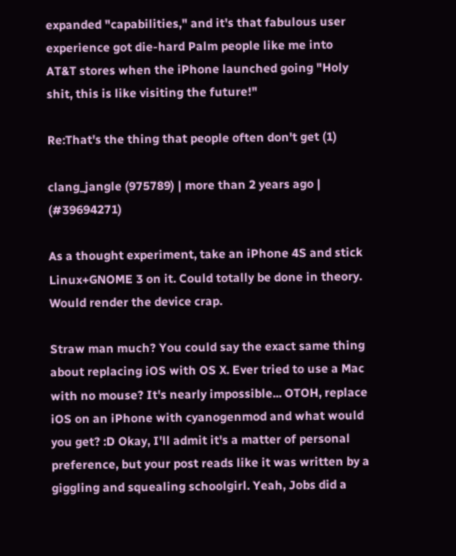expanded "capabilities," and it's that fabulous user experience got die-hard Palm people like me into AT&T stores when the iPhone launched going "Holy shit, this is like visiting the future!"

Re:That's the thing that people often don't get (1)

clang_jangle (975789) | more than 2 years ago | (#39694271)

As a thought experiment, take an iPhone 4S and stick Linux+GNOME 3 on it. Could totally be done in theory. Would render the device crap.

Straw man much? You could say the exact same thing about replacing iOS with OS X. Ever tried to use a Mac with no mouse? It's nearly impossible... OTOH, replace iOS on an iPhone with cyanogenmod and what would you get? :D Okay, I'll admit it's a matter of personal preference, but your post reads like it was written by a giggling and squealing schoolgirl. Yeah, Jobs did a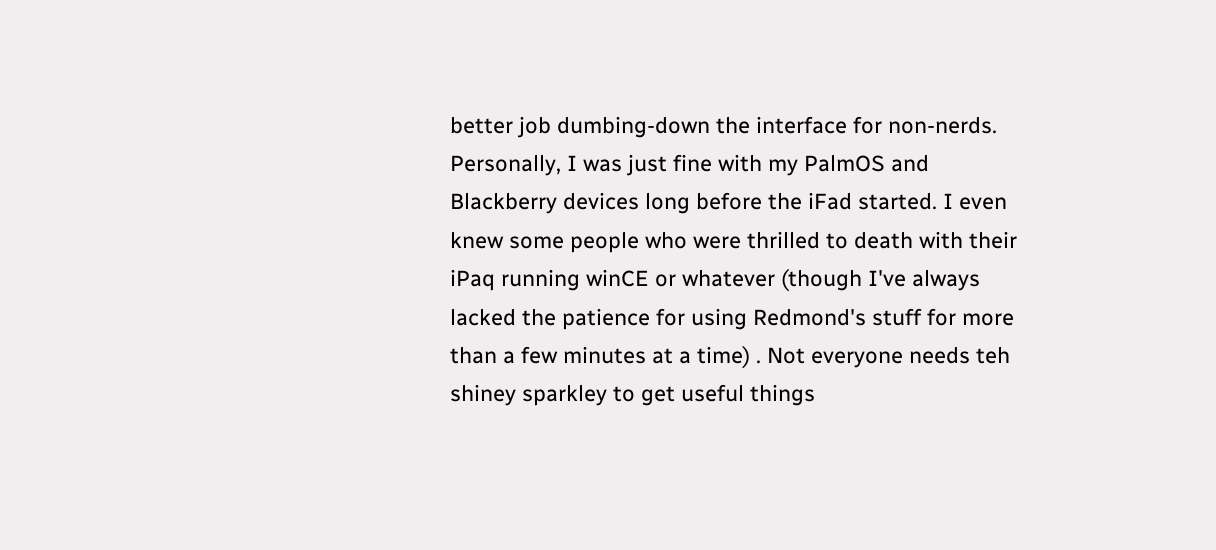better job dumbing-down the interface for non-nerds. Personally, I was just fine with my PalmOS and Blackberry devices long before the iFad started. I even knew some people who were thrilled to death with their iPaq running winCE or whatever (though I've always lacked the patience for using Redmond's stuff for more than a few minutes at a time) . Not everyone needs teh shiney sparkley to get useful things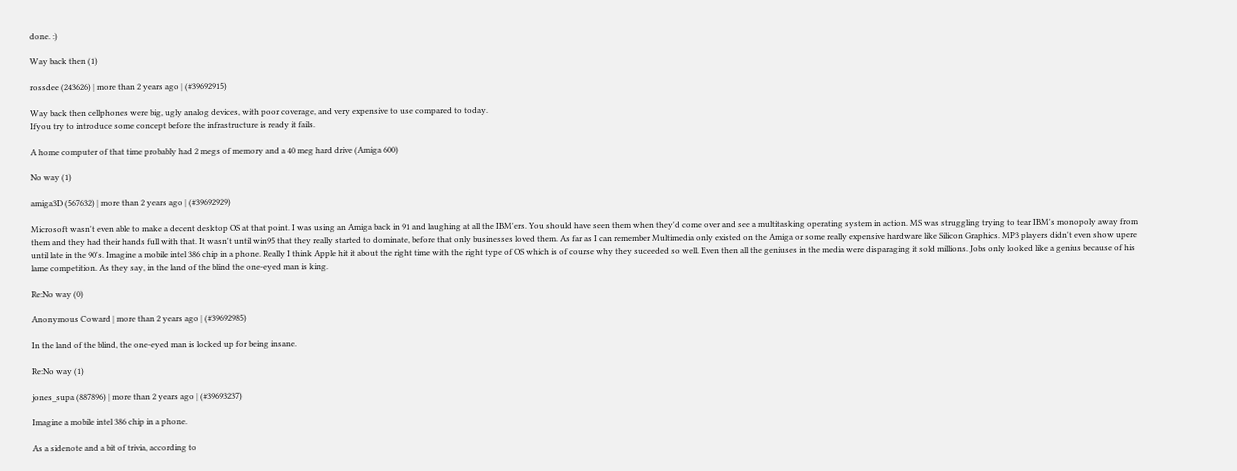done. :)

Way back then (1)

rossdee (243626) | more than 2 years ago | (#39692915)

Way back then cellphones were big, ugly analog devices, with poor coverage, and very expensive to use compared to today.
Ifyou try to introduce some concept before the infrastructure is ready it fails.

A home computer of that time probably had 2 megs of memory and a 40 meg hard drive (Amiga 600)

No way (1)

amiga3D (567632) | more than 2 years ago | (#39692929)

Microsoft wasn't even able to make a decent desktop OS at that point. I was using an Amiga back in 91 and laughing at all the IBM'ers. You should have seen them when they'd come over and see a multitasking operating system in action. MS was struggling trying to tear IBM's monopoly away from them and they had their hands full with that. It wasn't until win95 that they really started to dominate, before that only businesses loved them. As far as I can remember Multimedia only existed on the Amiga or some really expensive hardware like Silicon Graphics. MP3 players didn't even show upere until late in the 90's. Imagine a mobile intel 386 chip in a phone. Really I think Apple hit it about the right time with the right type of OS which is of course why they suceeded so well. Even then all the geniuses in the media were disparaging it sold millions. Jobs only looked like a genius because of his lame competition. As they say, in the land of the blind the one-eyed man is king.

Re:No way (0)

Anonymous Coward | more than 2 years ago | (#39692985)

In the land of the blind, the one-eyed man is locked up for being insane.

Re:No way (1)

jones_supa (887896) | more than 2 years ago | (#39693237)

Imagine a mobile intel 386 chip in a phone.

As a sidenote and a bit of trivia, according to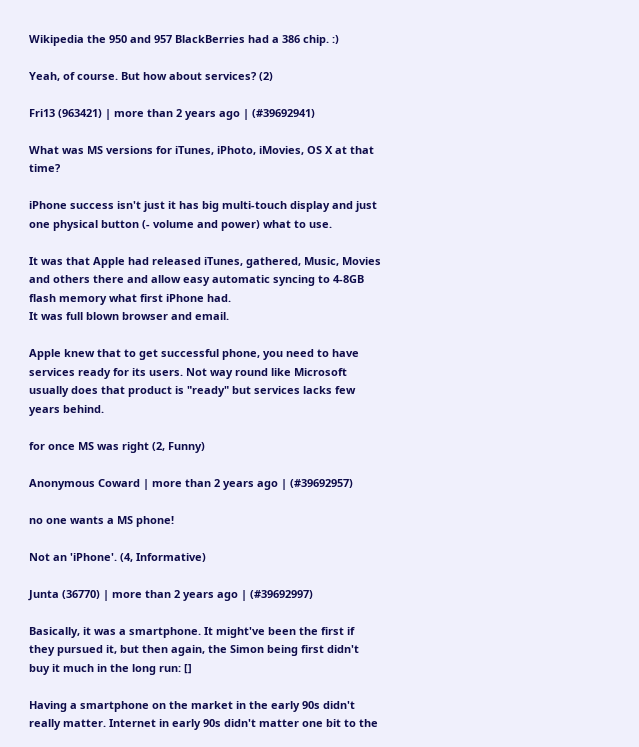Wikipedia the 950 and 957 BlackBerries had a 386 chip. :)

Yeah, of course. But how about services? (2)

Fri13 (963421) | more than 2 years ago | (#39692941)

What was MS versions for iTunes, iPhoto, iMovies, OS X at that time?

iPhone success isn't just it has big multi-touch display and just one physical button (- volume and power) what to use.

It was that Apple had released iTunes, gathered, Music, Movies and others there and allow easy automatic syncing to 4-8GB flash memory what first iPhone had.
It was full blown browser and email.

Apple knew that to get successful phone, you need to have services ready for its users. Not way round like Microsoft usually does that product is "ready" but services lacks few years behind.

for once MS was right (2, Funny)

Anonymous Coward | more than 2 years ago | (#39692957)

no one wants a MS phone!

Not an 'iPhone'. (4, Informative)

Junta (36770) | more than 2 years ago | (#39692997)

Basically, it was a smartphone. It might've been the first if they pursued it, but then again, the Simon being first didn't buy it much in the long run: []

Having a smartphone on the market in the early 90s didn't really matter. Internet in early 90s didn't matter one bit to the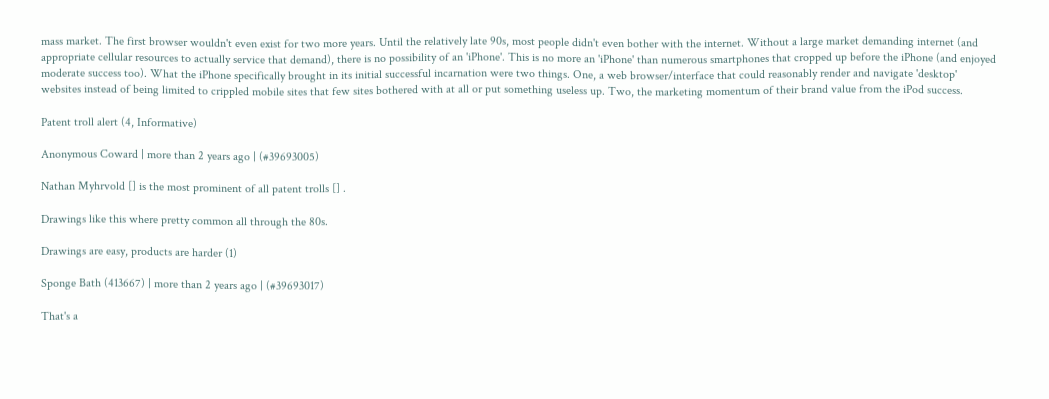mass market. The first browser wouldn't even exist for two more years. Until the relatively late 90s, most people didn't even bother with the internet. Without a large market demanding internet (and appropriate cellular resources to actually service that demand), there is no possibility of an 'iPhone'. This is no more an 'iPhone' than numerous smartphones that cropped up before the iPhone (and enjoyed moderate success too). What the iPhone specifically brought in its initial successful incarnation were two things. One, a web browser/interface that could reasonably render and navigate 'desktop' websites instead of being limited to crippled mobile sites that few sites bothered with at all or put something useless up. Two, the marketing momentum of their brand value from the iPod success.

Patent troll alert (4, Informative)

Anonymous Coward | more than 2 years ago | (#39693005)

Nathan Myhrvold [] is the most prominent of all patent trolls [] .

Drawings like this where pretty common all through the 80s.

Drawings are easy, products are harder (1)

Sponge Bath (413667) | more than 2 years ago | (#39693017)

That's a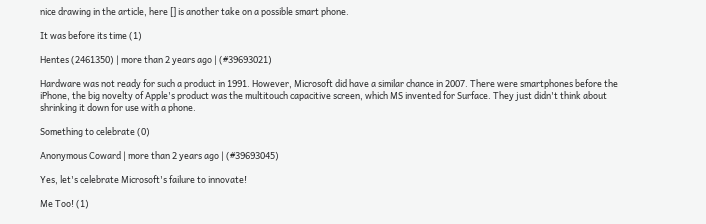nice drawing in the article, here [] is another take on a possible smart phone.

It was before its time (1)

Hentes (2461350) | more than 2 years ago | (#39693021)

Hardware was not ready for such a product in 1991. However, Microsoft did have a similar chance in 2007. There were smartphones before the iPhone, the big novelty of Apple's product was the multitouch capacitive screen, which MS invented for Surface. They just didn't think about shrinking it down for use with a phone.

Something to celebrate (0)

Anonymous Coward | more than 2 years ago | (#39693045)

Yes, let's celebrate Microsoft's failure to innovate!

Me Too! (1)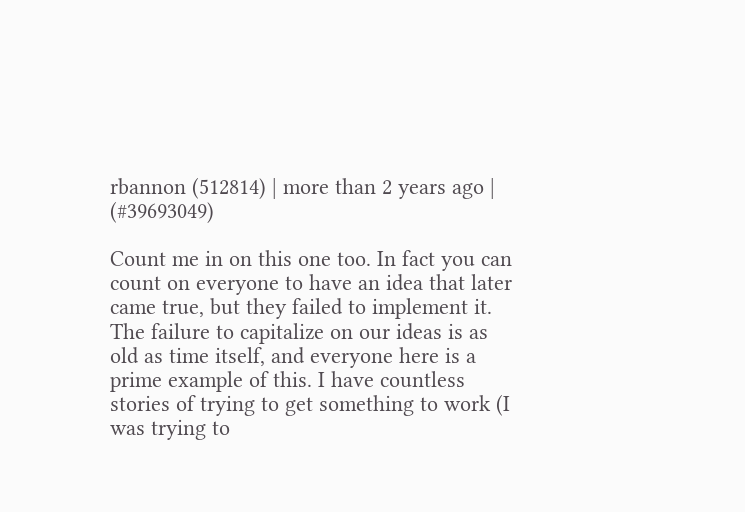rbannon (512814) | more than 2 years ago | (#39693049)

Count me in on this one too. In fact you can count on everyone to have an idea that later came true, but they failed to implement it. The failure to capitalize on our ideas is as old as time itself, and everyone here is a prime example of this. I have countless stories of trying to get something to work (I was trying to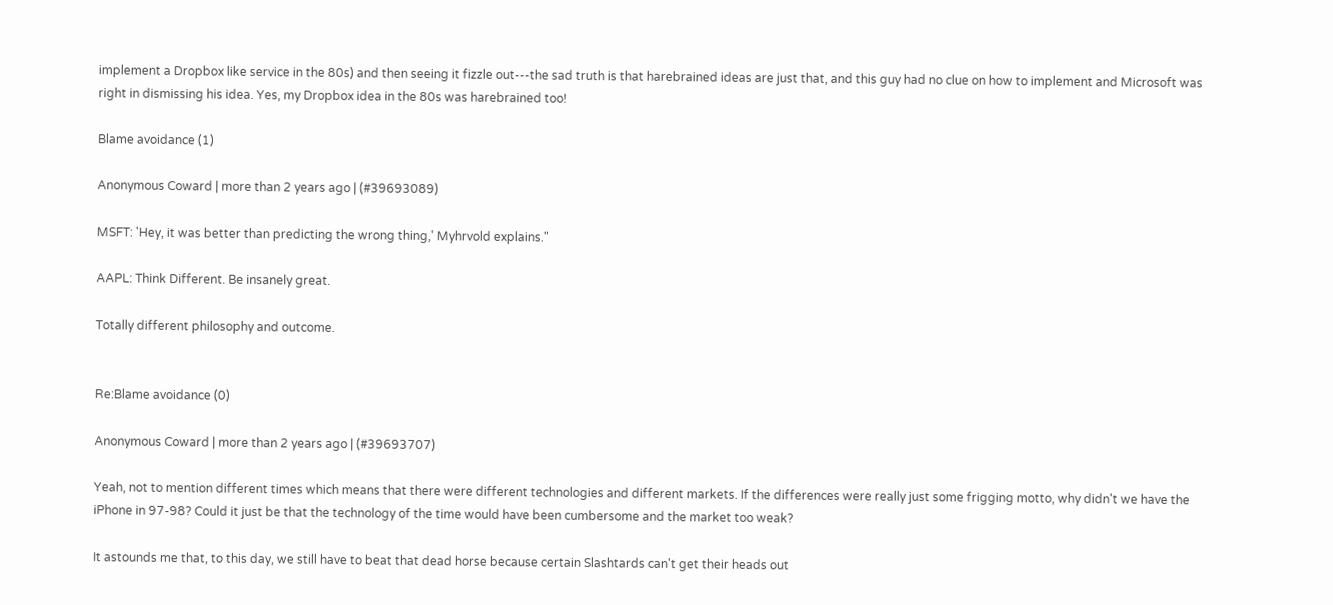implement a Dropbox like service in the 80s) and then seeing it fizzle out---the sad truth is that harebrained ideas are just that, and this guy had no clue on how to implement and Microsoft was right in dismissing his idea. Yes, my Dropbox idea in the 80s was harebrained too!

Blame avoidance (1)

Anonymous Coward | more than 2 years ago | (#39693089)

MSFT: 'Hey, it was better than predicting the wrong thing,' Myhrvold explains."

AAPL: Think Different. Be insanely great.

Totally different philosophy and outcome.


Re:Blame avoidance (0)

Anonymous Coward | more than 2 years ago | (#39693707)

Yeah, not to mention different times which means that there were different technologies and different markets. If the differences were really just some frigging motto, why didn't we have the iPhone in 97-98? Could it just be that the technology of the time would have been cumbersome and the market too weak?

It astounds me that, to this day, we still have to beat that dead horse because certain Slashtards can't get their heads out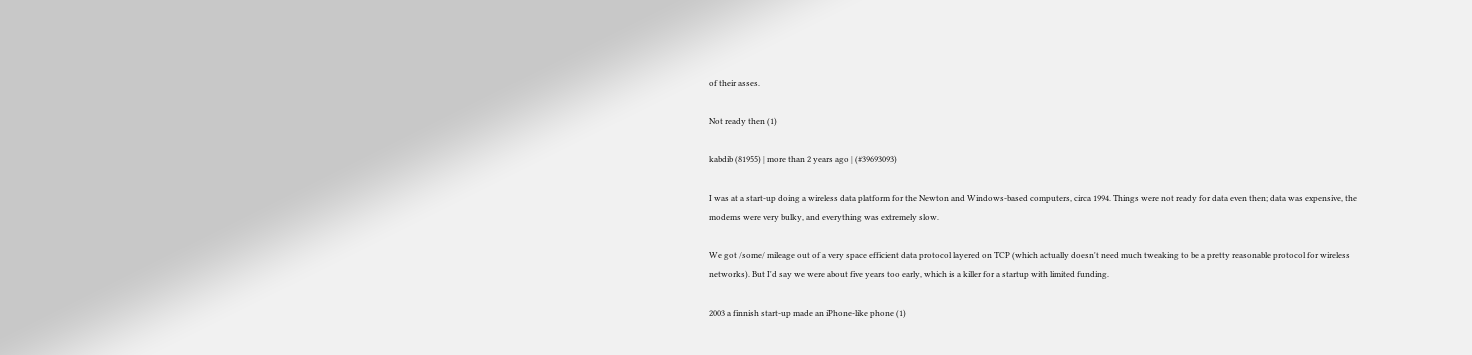of their asses.

Not ready then (1)

kabdib (81955) | more than 2 years ago | (#39693093)

I was at a start-up doing a wireless data platform for the Newton and Windows-based computers, circa 1994. Things were not ready for data even then; data was expensive, the modems were very bulky, and everything was extremely slow.

We got /some/ mileage out of a very space efficient data protocol layered on TCP (which actually doesn't need much tweaking to be a pretty reasonable protocol for wireless networks). But I'd say we were about five years too early, which is a killer for a startup with limited funding.

2003 a finnish start-up made an iPhone-like phone (1)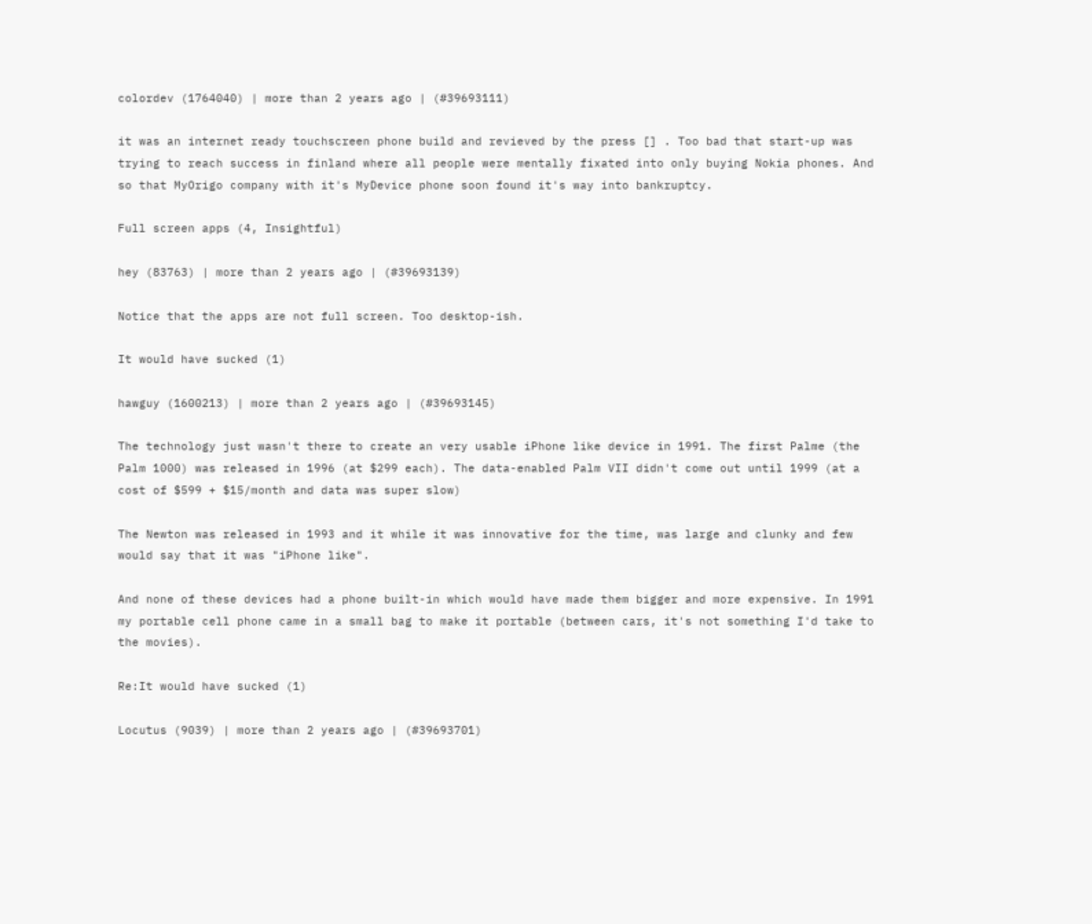colordev (1764040) | more than 2 years ago | (#39693111)

it was an internet ready touchscreen phone build and revieved by the press [] . Too bad that start-up was trying to reach success in finland where all people were mentally fixated into only buying Nokia phones. And so that MyOrigo company with it's MyDevice phone soon found it's way into bankruptcy.

Full screen apps (4, Insightful)

hey (83763) | more than 2 years ago | (#39693139)

Notice that the apps are not full screen. Too desktop-ish.

It would have sucked (1)

hawguy (1600213) | more than 2 years ago | (#39693145)

The technology just wasn't there to create an very usable iPhone like device in 1991. The first Palme (the Palm 1000) was released in 1996 (at $299 each). The data-enabled Palm VII didn't come out until 1999 (at a cost of $599 + $15/month and data was super slow)

The Newton was released in 1993 and it while it was innovative for the time, was large and clunky and few would say that it was "iPhone like".

And none of these devices had a phone built-in which would have made them bigger and more expensive. In 1991 my portable cell phone came in a small bag to make it portable (between cars, it's not something I'd take to the movies).

Re:It would have sucked (1)

Locutus (9039) | more than 2 years ago | (#39693701)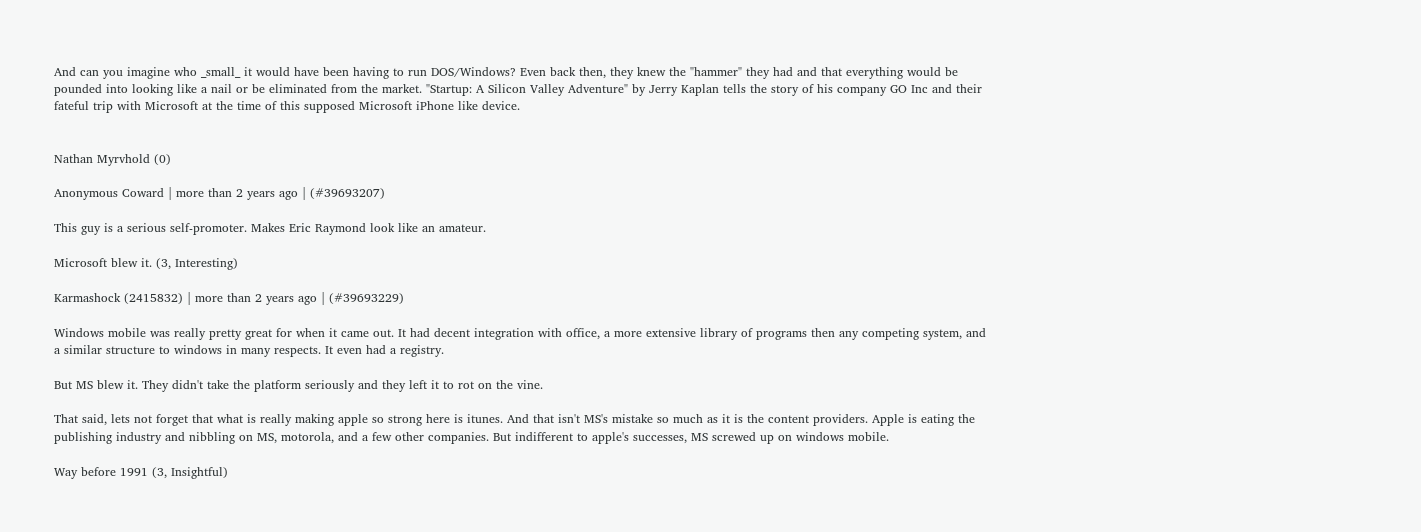And can you imagine who _small_ it would have been having to run DOS/Windows? Even back then, they knew the "hammer" they had and that everything would be pounded into looking like a nail or be eliminated from the market. "Startup: A Silicon Valley Adventure" by Jerry Kaplan tells the story of his company GO Inc and their fateful trip with Microsoft at the time of this supposed Microsoft iPhone like device.


Nathan Myrvhold (0)

Anonymous Coward | more than 2 years ago | (#39693207)

This guy is a serious self-promoter. Makes Eric Raymond look like an amateur.

Microsoft blew it. (3, Interesting)

Karmashock (2415832) | more than 2 years ago | (#39693229)

Windows mobile was really pretty great for when it came out. It had decent integration with office, a more extensive library of programs then any competing system, and a similar structure to windows in many respects. It even had a registry.

But MS blew it. They didn't take the platform seriously and they left it to rot on the vine.

That said, lets not forget that what is really making apple so strong here is itunes. And that isn't MS's mistake so much as it is the content providers. Apple is eating the publishing industry and nibbling on MS, motorola, and a few other companies. But indifferent to apple's successes, MS screwed up on windows mobile.

Way before 1991 (3, Insightful)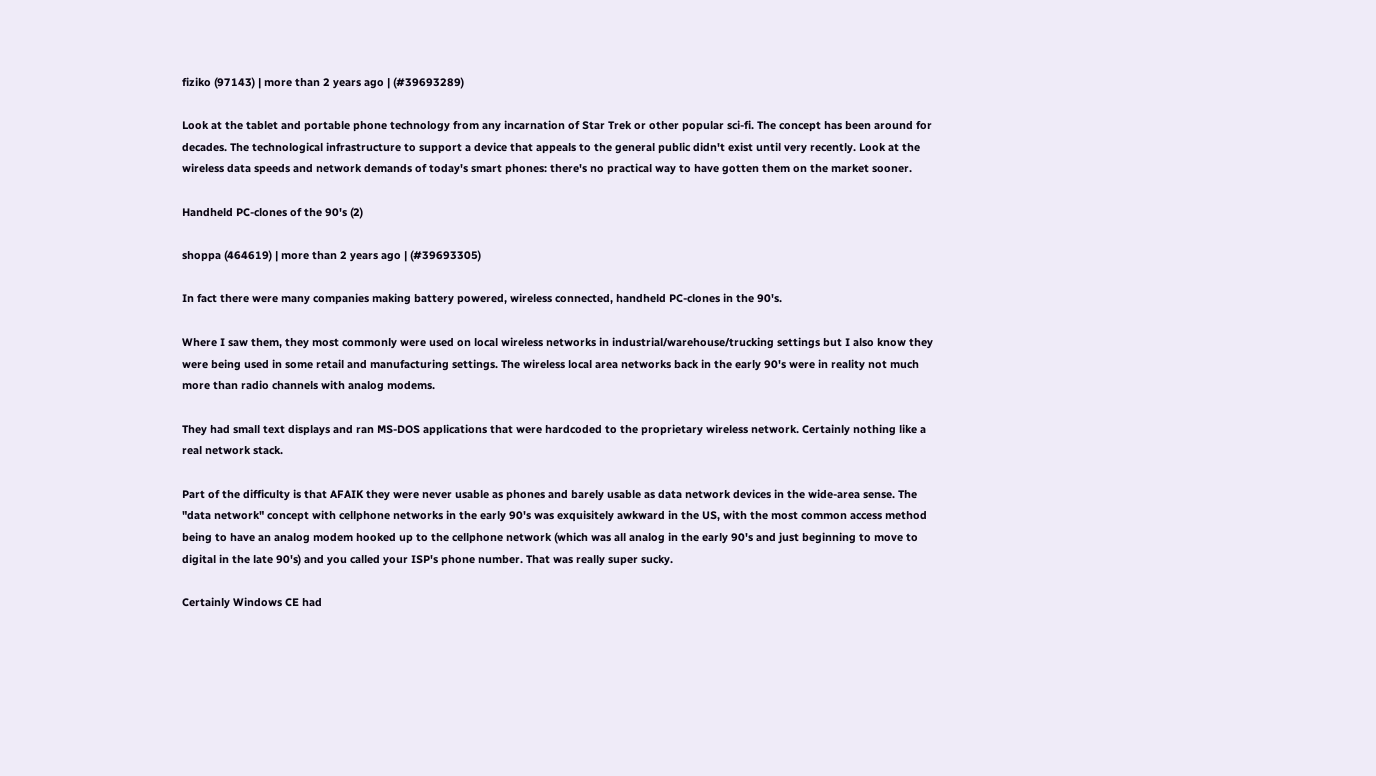fiziko (97143) | more than 2 years ago | (#39693289)

Look at the tablet and portable phone technology from any incarnation of Star Trek or other popular sci-fi. The concept has been around for decades. The technological infrastructure to support a device that appeals to the general public didn't exist until very recently. Look at the wireless data speeds and network demands of today's smart phones: there's no practical way to have gotten them on the market sooner.

Handheld PC-clones of the 90's (2)

shoppa (464619) | more than 2 years ago | (#39693305)

In fact there were many companies making battery powered, wireless connected, handheld PC-clones in the 90's.

Where I saw them, they most commonly were used on local wireless networks in industrial/warehouse/trucking settings but I also know they were being used in some retail and manufacturing settings. The wireless local area networks back in the early 90's were in reality not much more than radio channels with analog modems.

They had small text displays and ran MS-DOS applications that were hardcoded to the proprietary wireless network. Certainly nothing like a real network stack.

Part of the difficulty is that AFAIK they were never usable as phones and barely usable as data network devices in the wide-area sense. The "data network" concept with cellphone networks in the early 90's was exquisitely awkward in the US, with the most common access method being to have an analog modem hooked up to the cellphone network (which was all analog in the early 90's and just beginning to move to digital in the late 90's) and you called your ISP's phone number. That was really super sucky.

Certainly Windows CE had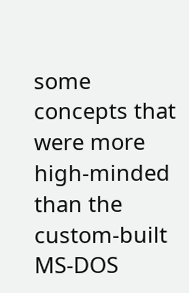some concepts that were more high-minded than the custom-built MS-DOS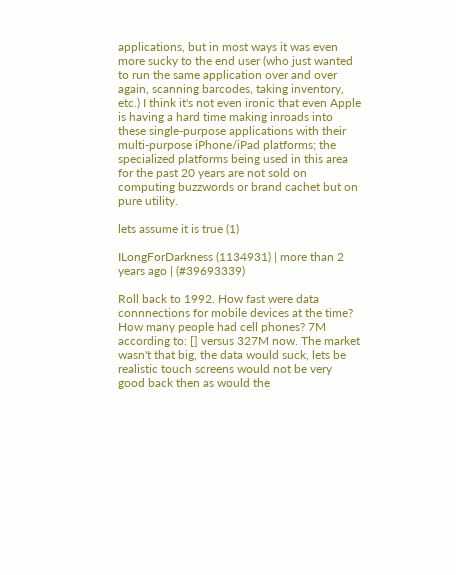applications, but in most ways it was even more sucky to the end user (who just wanted to run the same application over and over again, scanning barcodes, taking inventory, etc.) I think it's not even ironic that even Apple is having a hard time making inroads into these single-purpose applications with their multi-purpose iPhone/iPad platforms; the specialized platforms being used in this area for the past 20 years are not sold on computing buzzwords or brand cachet but on pure utility.

lets assume it is true (1)

ILongForDarkness (1134931) | more than 2 years ago | (#39693339)

Roll back to 1992. How fast were data connnections for mobile devices at the time? How many people had cell phones? 7M according to: [] versus 327M now. The market wasn't that big, the data would suck, lets be realistic touch screens would not be very good back then as would the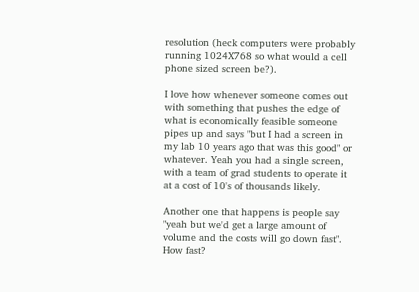resolution (heck computers were probably running 1024X768 so what would a cell phone sized screen be?).

I love how whenever someone comes out with something that pushes the edge of what is economically feasible someone pipes up and says "but I had a screen in my lab 10 years ago that was this good" or whatever. Yeah you had a single screen, with a team of grad students to operate it at a cost of 10's of thousands likely.

Another one that happens is people say "yeah but we'd get a large amount of volume and the costs will go down fast". How fast?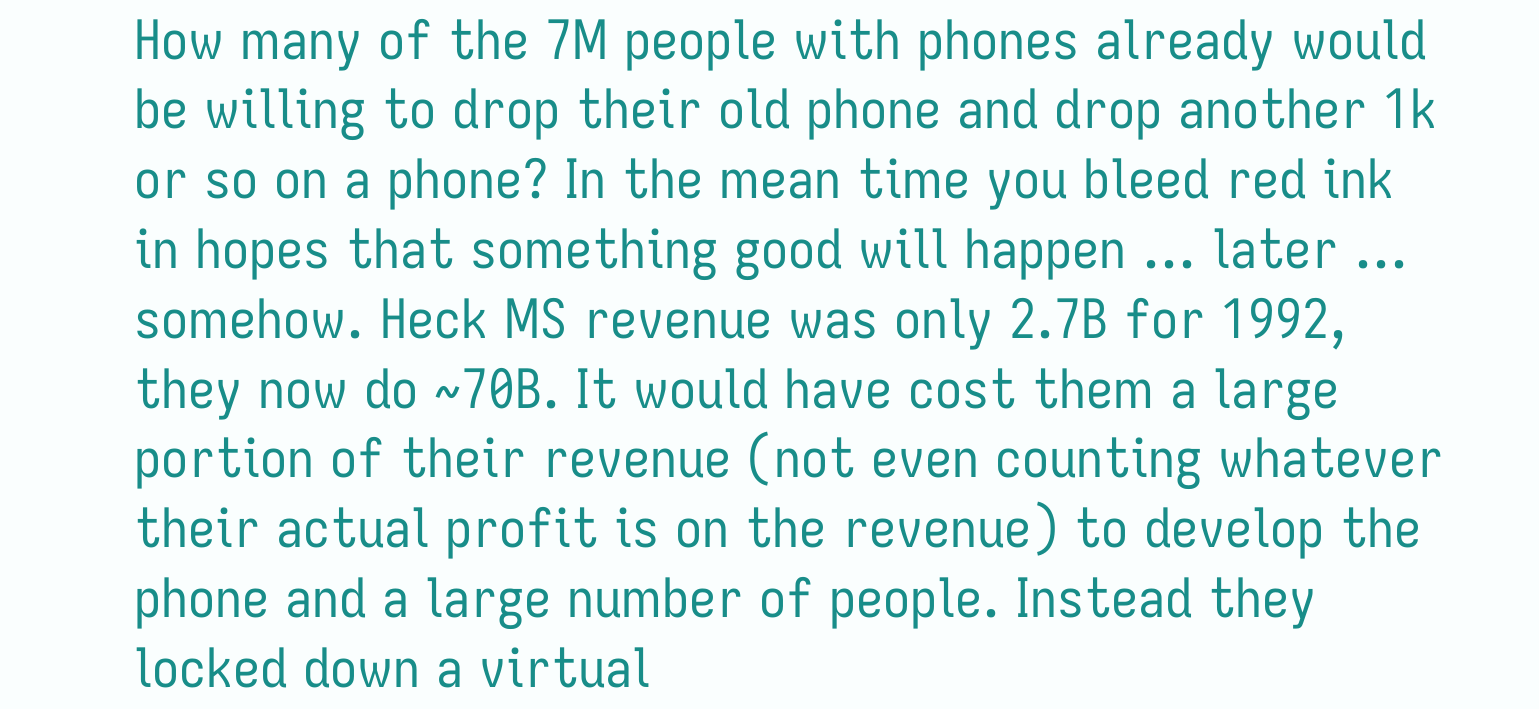How many of the 7M people with phones already would be willing to drop their old phone and drop another 1k or so on a phone? In the mean time you bleed red ink in hopes that something good will happen ... later ... somehow. Heck MS revenue was only 2.7B for 1992, they now do ~70B. It would have cost them a large portion of their revenue (not even counting whatever their actual profit is on the revenue) to develop the phone and a large number of people. Instead they locked down a virtual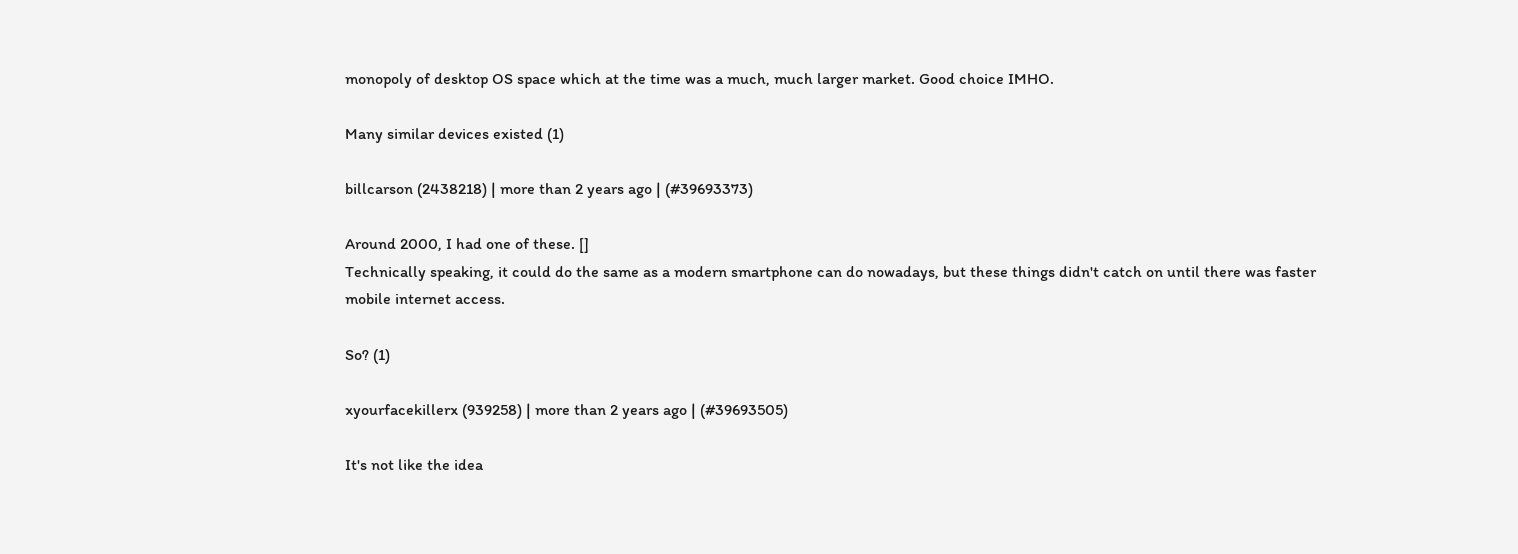monopoly of desktop OS space which at the time was a much, much larger market. Good choice IMHO.

Many similar devices existed (1)

billcarson (2438218) | more than 2 years ago | (#39693373)

Around 2000, I had one of these. []
Technically speaking, it could do the same as a modern smartphone can do nowadays, but these things didn't catch on until there was faster mobile internet access.

So? (1)

xyourfacekillerx (939258) | more than 2 years ago | (#39693505)

It's not like the idea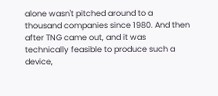alone wasn't pitched around to a thousand companies since 1980. And then after TNG came out, and it was technically feasible to produce such a device,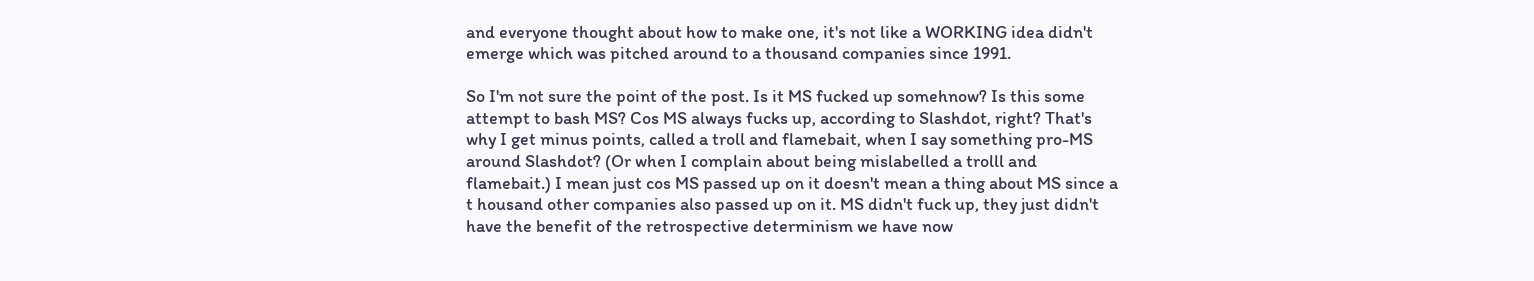and everyone thought about how to make one, it's not like a WORKING idea didn't emerge which was pitched around to a thousand companies since 1991.

So I'm not sure the point of the post. Is it MS fucked up somehnow? Is this some attempt to bash MS? Cos MS always fucks up, according to Slashdot, right? That's why I get minus points, called a troll and flamebait, when I say something pro-MS around Slashdot? (Or when I complain about being mislabelled a trolll and flamebait.) I mean just cos MS passed up on it doesn't mean a thing about MS since a t housand other companies also passed up on it. MS didn't fuck up, they just didn't have the benefit of the retrospective determinism we have now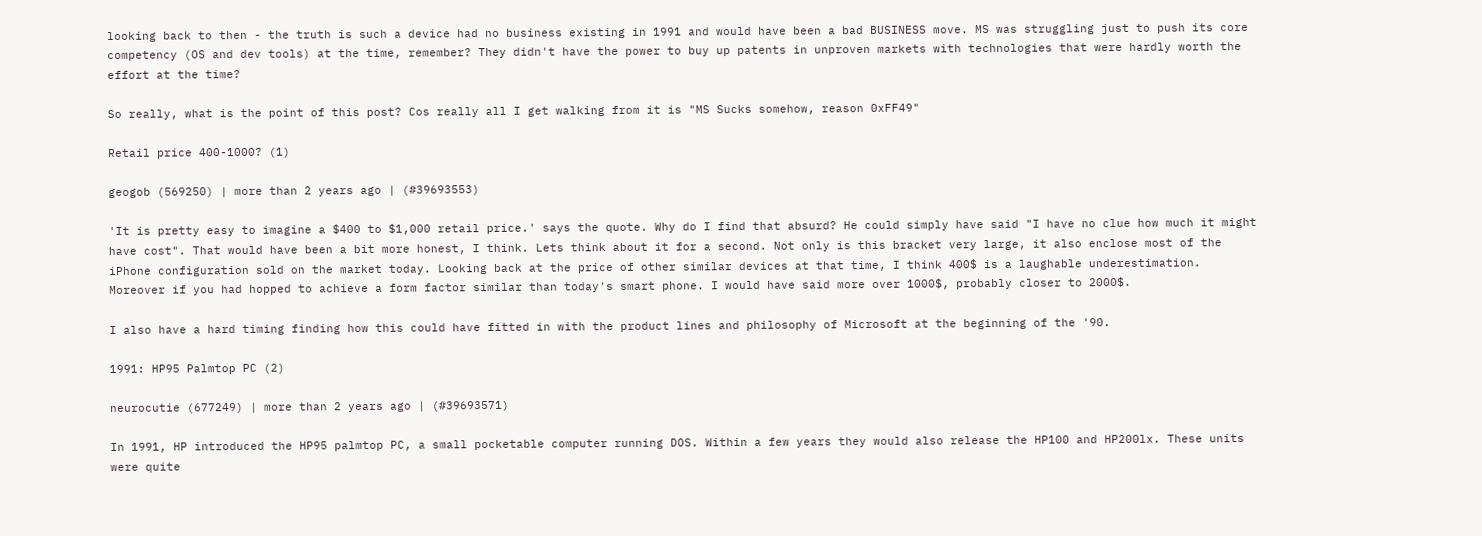looking back to then - the truth is such a device had no business existing in 1991 and would have been a bad BUSINESS move. MS was struggling just to push its core competency (OS and dev tools) at the time, remember? They didn't have the power to buy up patents in unproven markets with technologies that were hardly worth the effort at the time?

So really, what is the point of this post? Cos really all I get walking from it is "MS Sucks somehow, reason 0xFF49"

Retail price 400-1000? (1)

geogob (569250) | more than 2 years ago | (#39693553)

'It is pretty easy to imagine a $400 to $1,000 retail price.' says the quote. Why do I find that absurd? He could simply have said "I have no clue how much it might have cost". That would have been a bit more honest, I think. Lets think about it for a second. Not only is this bracket very large, it also enclose most of the iPhone configuration sold on the market today. Looking back at the price of other similar devices at that time, I think 400$ is a laughable underestimation. Moreover if you had hopped to achieve a form factor similar than today's smart phone. I would have said more over 1000$, probably closer to 2000$.

I also have a hard timing finding how this could have fitted in with the product lines and philosophy of Microsoft at the beginning of the '90.

1991: HP95 Palmtop PC (2)

neurocutie (677249) | more than 2 years ago | (#39693571)

In 1991, HP introduced the HP95 palmtop PC, a small pocketable computer running DOS. Within a few years they would also release the HP100 and HP200lx. These units were quite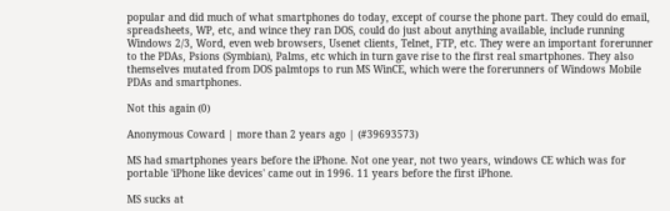popular and did much of what smartphones do today, except of course the phone part. They could do email, spreadsheets, WP, etc, and wince they ran DOS, could do just about anything available, include running Windows 2/3, Word, even web browsers, Usenet clients, Telnet, FTP, etc. They were an important forerunner to the PDAs, Psions (Symbian), Palms, etc which in turn gave rise to the first real smartphones. They also themselves mutated from DOS palmtops to run MS WinCE, which were the forerunners of Windows Mobile PDAs and smartphones.

Not this again (0)

Anonymous Coward | more than 2 years ago | (#39693573)

MS had smartphones years before the iPhone. Not one year, not two years, windows CE which was for portable 'iPhone like devices' came out in 1996. 11 years before the first iPhone.

MS sucks at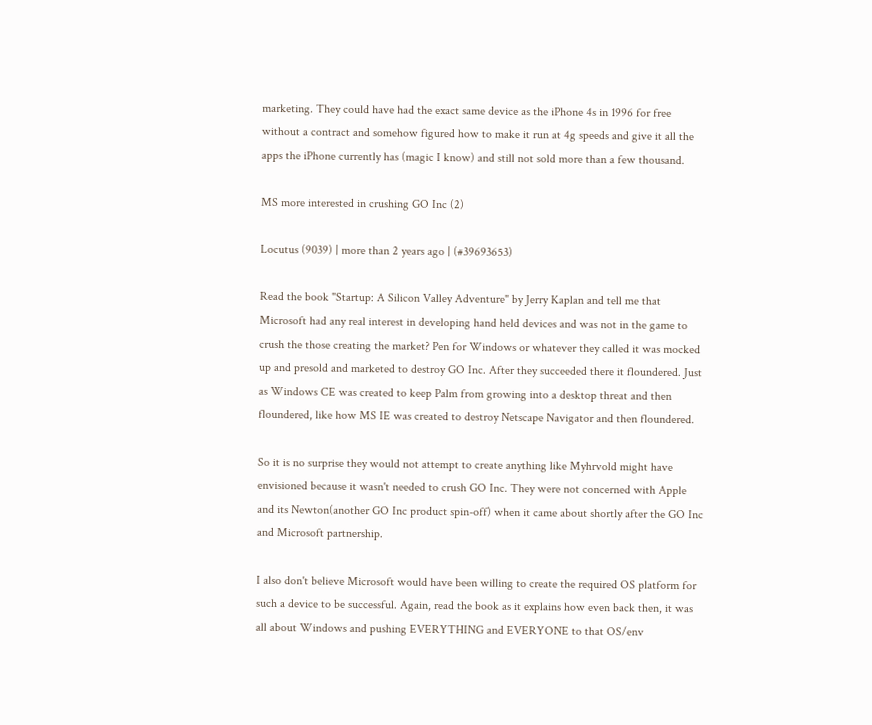marketing. They could have had the exact same device as the iPhone 4s in 1996 for free without a contract and somehow figured how to make it run at 4g speeds and give it all the apps the iPhone currently has (magic I know) and still not sold more than a few thousand.

MS more interested in crushing GO Inc (2)

Locutus (9039) | more than 2 years ago | (#39693653)

Read the book "Startup: A Silicon Valley Adventure" by Jerry Kaplan and tell me that Microsoft had any real interest in developing hand held devices and was not in the game to crush the those creating the market? Pen for Windows or whatever they called it was mocked up and presold and marketed to destroy GO Inc. After they succeeded there it floundered. Just as Windows CE was created to keep Palm from growing into a desktop threat and then floundered, like how MS IE was created to destroy Netscape Navigator and then floundered.

So it is no surprise they would not attempt to create anything like Myhrvold might have envisioned because it wasn't needed to crush GO Inc. They were not concerned with Apple and its Newton(another GO Inc product spin-off) when it came about shortly after the GO Inc and Microsoft partnership.

I also don't believe Microsoft would have been willing to create the required OS platform for such a device to be successful. Again, read the book as it explains how even back then, it was all about Windows and pushing EVERYTHING and EVERYONE to that OS/env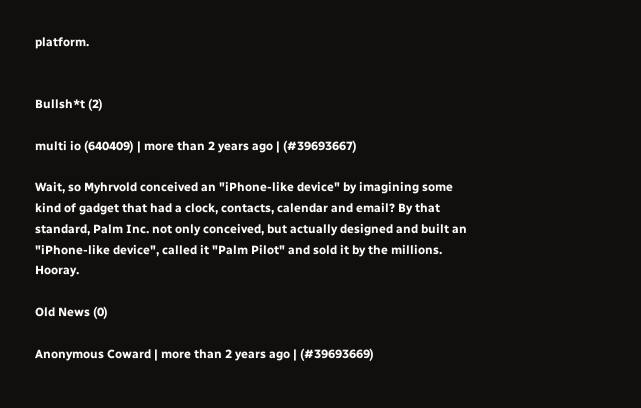platform.


Bullsh*t (2)

multi io (640409) | more than 2 years ago | (#39693667)

Wait, so Myhrvold conceived an "iPhone-like device" by imagining some kind of gadget that had a clock, contacts, calendar and email? By that standard, Palm Inc. not only conceived, but actually designed and built an "iPhone-like device", called it "Palm Pilot" and sold it by the millions. Hooray.

Old News (0)

Anonymous Coward | more than 2 years ago | (#39693669)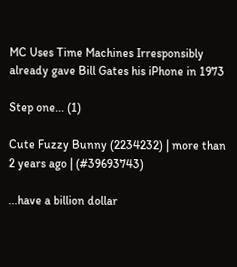MC Uses Time Machines Irresponsibly already gave Bill Gates his iPhone in 1973

Step one... (1)

Cute Fuzzy Bunny (2234232) | more than 2 years ago | (#39693743)

...have a billion dollar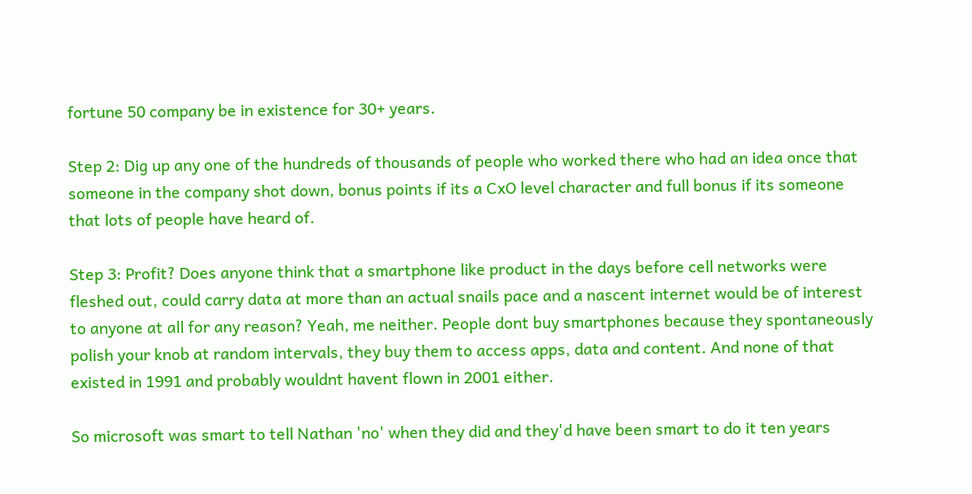fortune 50 company be in existence for 30+ years.

Step 2: Dig up any one of the hundreds of thousands of people who worked there who had an idea once that someone in the company shot down, bonus points if its a CxO level character and full bonus if its someone that lots of people have heard of.

Step 3: Profit? Does anyone think that a smartphone like product in the days before cell networks were fleshed out, could carry data at more than an actual snails pace and a nascent internet would be of interest to anyone at all for any reason? Yeah, me neither. People dont buy smartphones because they spontaneously polish your knob at random intervals, they buy them to access apps, data and content. And none of that existed in 1991 and probably wouldnt havent flown in 2001 either.

So microsoft was smart to tell Nathan 'no' when they did and they'd have been smart to do it ten years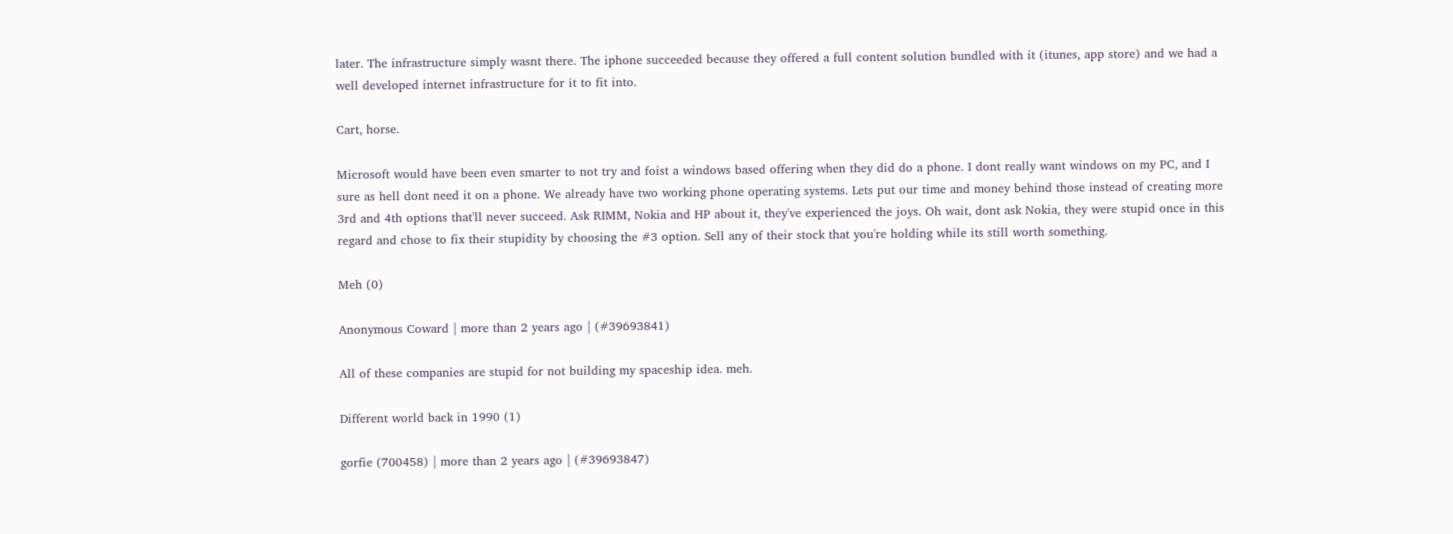later. The infrastructure simply wasnt there. The iphone succeeded because they offered a full content solution bundled with it (itunes, app store) and we had a well developed internet infrastructure for it to fit into.

Cart, horse.

Microsoft would have been even smarter to not try and foist a windows based offering when they did do a phone. I dont really want windows on my PC, and I sure as hell dont need it on a phone. We already have two working phone operating systems. Lets put our time and money behind those instead of creating more 3rd and 4th options that'll never succeed. Ask RIMM, Nokia and HP about it, they've experienced the joys. Oh wait, dont ask Nokia, they were stupid once in this regard and chose to fix their stupidity by choosing the #3 option. Sell any of their stock that you're holding while its still worth something.

Meh (0)

Anonymous Coward | more than 2 years ago | (#39693841)

All of these companies are stupid for not building my spaceship idea. meh.

Different world back in 1990 (1)

gorfie (700458) | more than 2 years ago | (#39693847)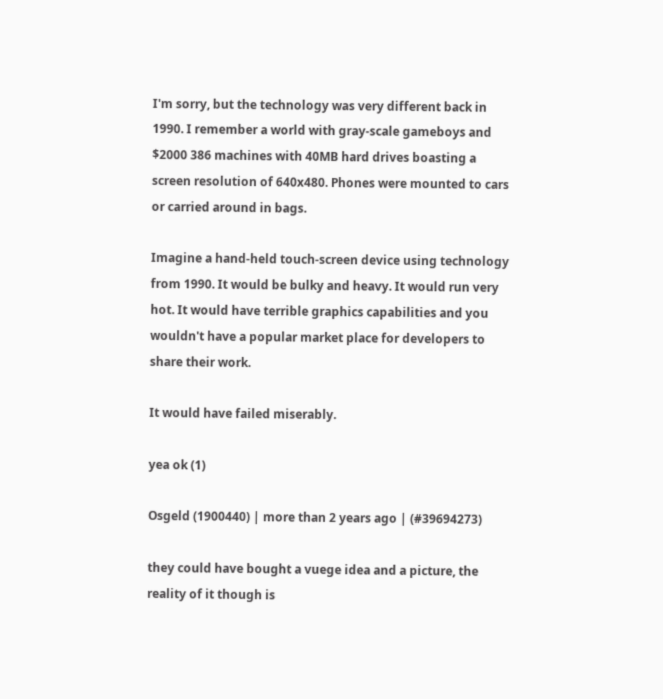I'm sorry, but the technology was very different back in 1990. I remember a world with gray-scale gameboys and $2000 386 machines with 40MB hard drives boasting a screen resolution of 640x480. Phones were mounted to cars or carried around in bags.

Imagine a hand-held touch-screen device using technology from 1990. It would be bulky and heavy. It would run very hot. It would have terrible graphics capabilities and you wouldn't have a popular market place for developers to share their work.

It would have failed miserably.

yea ok (1)

Osgeld (1900440) | more than 2 years ago | (#39694273)

they could have bought a vuege idea and a picture, the reality of it though is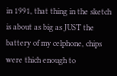in 1991, that thing in the sketch is about as big as JUST the battery of my celphone, chips were thich enough to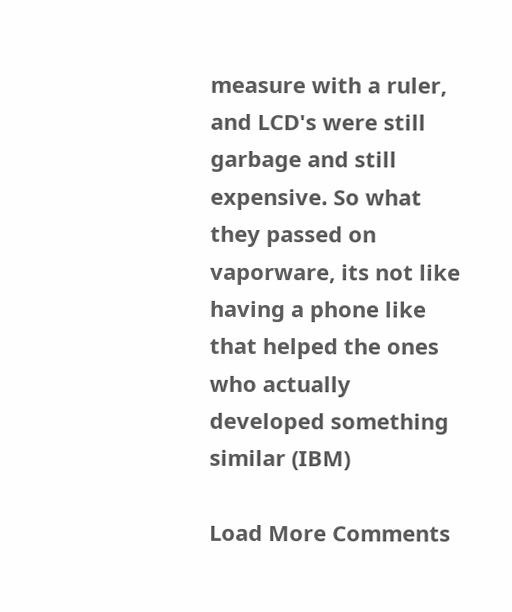measure with a ruler, and LCD's were still garbage and still expensive. So what they passed on vaporware, its not like having a phone like that helped the ones who actually developed something similar (IBM)

Load More Comments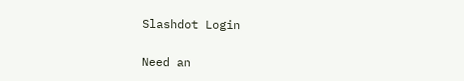Slashdot Login

Need an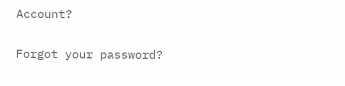Account?

Forgot your password?